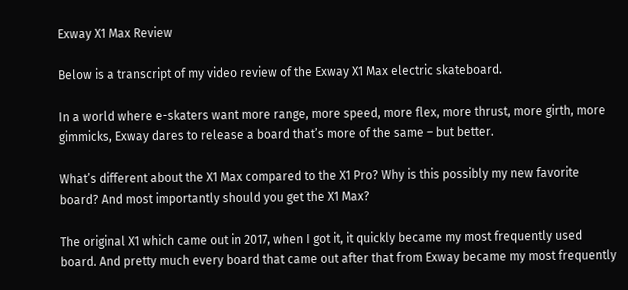Exway X1 Max Review

Below is a transcript of my video review of the Exway X1 Max electric skateboard.

In a world where e-skaters want more range, more speed, more flex, more thrust, more girth, more gimmicks, Exway dares to release a board that’s more of the same – but better.

What’s different about the X1 Max compared to the X1 Pro? Why is this possibly my new favorite board? And most importantly should you get the X1 Max?

The original X1 which came out in 2017, when I got it, it quickly became my most frequently used board. And pretty much every board that came out after that from Exway became my most frequently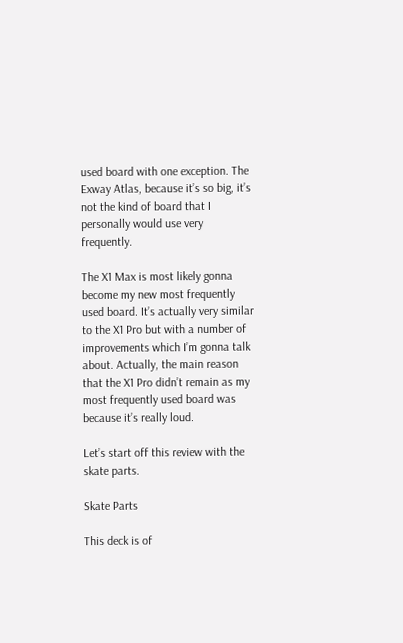used board with one exception. The Exway Atlas, because it’s so big, it’s not the kind of board that I personally would use very frequently.

The X1 Max is most likely gonna become my new most frequently used board. It’s actually very similar to the X1 Pro but with a number of improvements which I’m gonna talk about. Actually, the main reason that the X1 Pro didn’t remain as my most frequently used board was because it’s really loud.

Let’s start off this review with the skate parts.

Skate Parts

This deck is of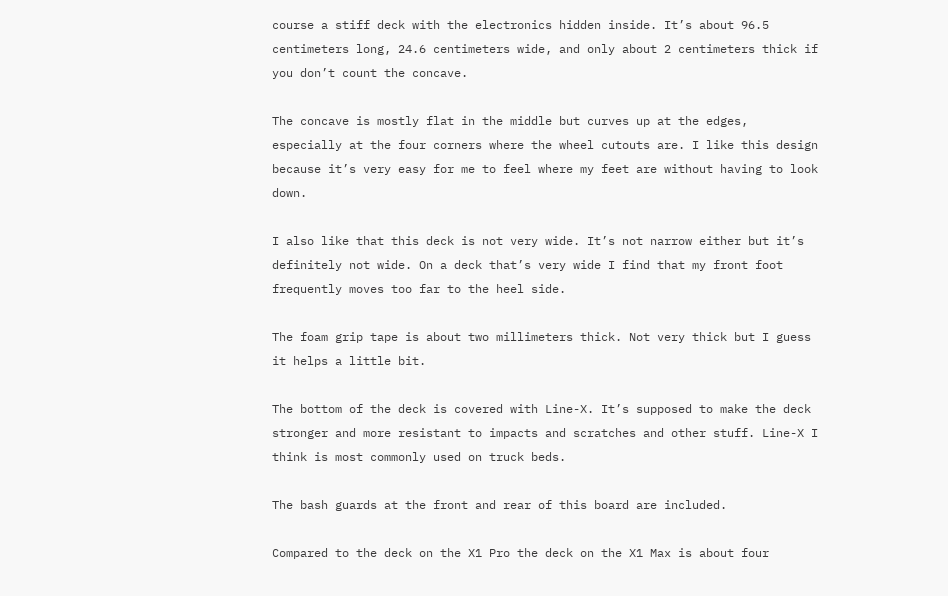course a stiff deck with the electronics hidden inside. It’s about 96.5 centimeters long, 24.6 centimeters wide, and only about 2 centimeters thick if you don’t count the concave.

The concave is mostly flat in the middle but curves up at the edges, especially at the four corners where the wheel cutouts are. I like this design because it’s very easy for me to feel where my feet are without having to look down.

I also like that this deck is not very wide. It’s not narrow either but it’s definitely not wide. On a deck that’s very wide I find that my front foot frequently moves too far to the heel side.

The foam grip tape is about two millimeters thick. Not very thick but I guess it helps a little bit.

The bottom of the deck is covered with Line-X. It’s supposed to make the deck stronger and more resistant to impacts and scratches and other stuff. Line-X I think is most commonly used on truck beds.

The bash guards at the front and rear of this board are included.

Compared to the deck on the X1 Pro the deck on the X1 Max is about four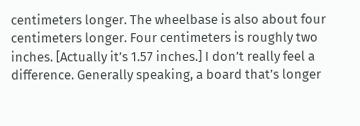centimeters longer. The wheelbase is also about four centimeters longer. Four centimeters is roughly two inches. [Actually it’s 1.57 inches.] I don’t really feel a difference. Generally speaking, a board that’s longer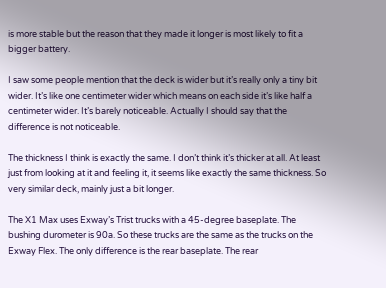is more stable but the reason that they made it longer is most likely to fit a bigger battery.

I saw some people mention that the deck is wider but it’s really only a tiny bit wider. It’s like one centimeter wider which means on each side it’s like half a centimeter wider. It’s barely noticeable. Actually I should say that the difference is not noticeable.

The thickness I think is exactly the same. I don’t think it’s thicker at all. At least just from looking at it and feeling it, it seems like exactly the same thickness. So very similar deck, mainly just a bit longer.

The X1 Max uses Exway’s Trist trucks with a 45-degree baseplate. The bushing durometer is 90a. So these trucks are the same as the trucks on the Exway Flex. The only difference is the rear baseplate. The rear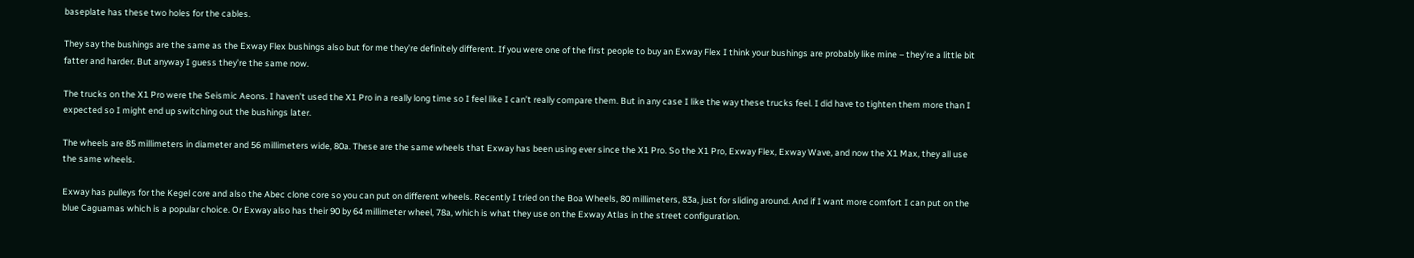baseplate has these two holes for the cables.

They say the bushings are the same as the Exway Flex bushings also but for me they’re definitely different. If you were one of the first people to buy an Exway Flex I think your bushings are probably like mine – they’re a little bit fatter and harder. But anyway I guess they’re the same now.

The trucks on the X1 Pro were the Seismic Aeons. I haven’t used the X1 Pro in a really long time so I feel like I can’t really compare them. But in any case I like the way these trucks feel. I did have to tighten them more than I expected so I might end up switching out the bushings later.

The wheels are 85 millimeters in diameter and 56 millimeters wide, 80a. These are the same wheels that Exway has been using ever since the X1 Pro. So the X1 Pro, Exway Flex, Exway Wave, and now the X1 Max, they all use the same wheels.

Exway has pulleys for the Kegel core and also the Abec clone core so you can put on different wheels. Recently I tried on the Boa Wheels, 80 millimeters, 83a, just for sliding around. And if I want more comfort I can put on the blue Caguamas which is a popular choice. Or Exway also has their 90 by 64 millimeter wheel, 78a, which is what they use on the Exway Atlas in the street configuration.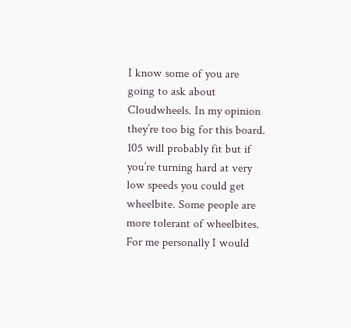I know some of you are going to ask about Cloudwheels. In my opinion they’re too big for this board. 105 will probably fit but if you’re turning hard at very low speeds you could get wheelbite. Some people are more tolerant of wheelbites. For me personally I would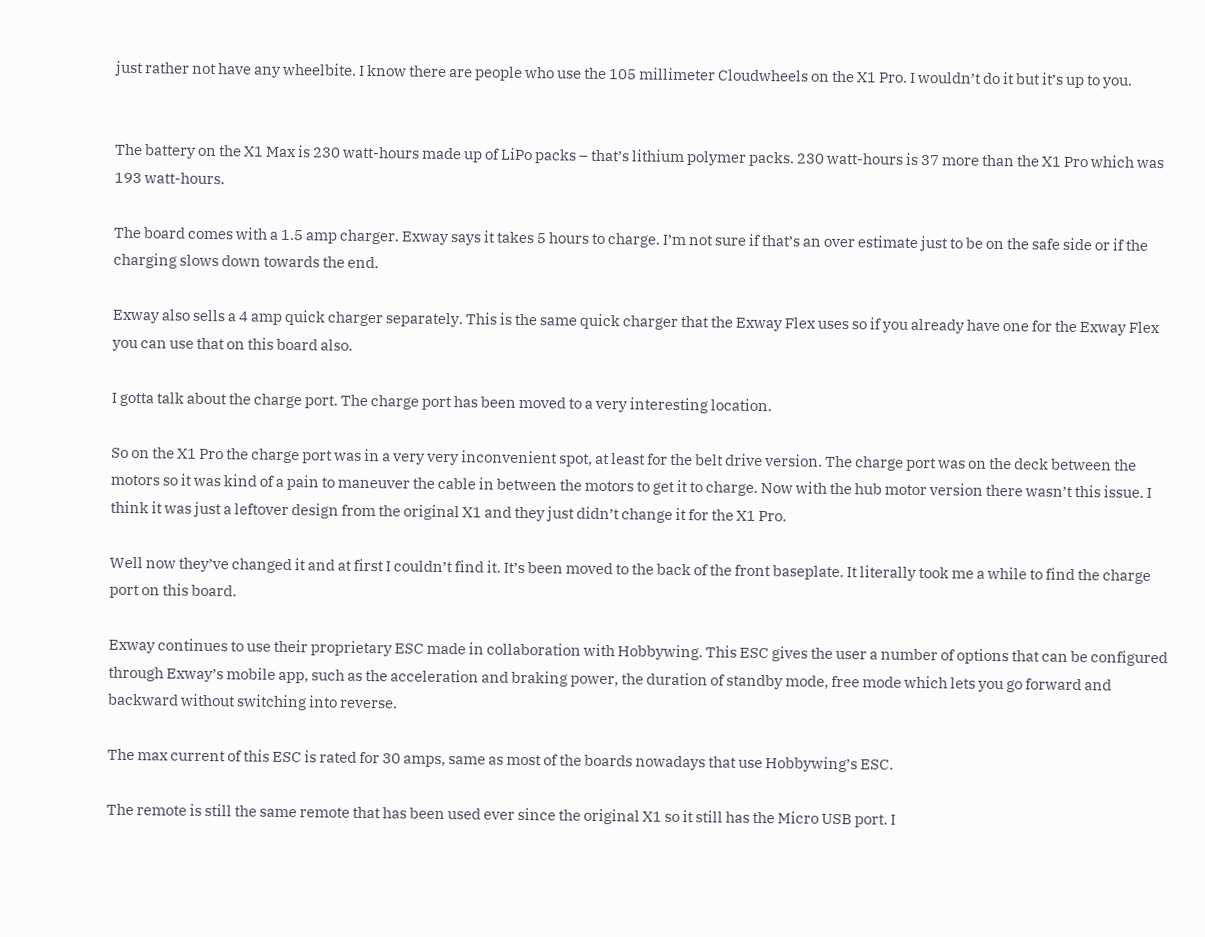just rather not have any wheelbite. I know there are people who use the 105 millimeter Cloudwheels on the X1 Pro. I wouldn’t do it but it’s up to you.


The battery on the X1 Max is 230 watt-hours made up of LiPo packs – that’s lithium polymer packs. 230 watt-hours is 37 more than the X1 Pro which was 193 watt-hours.

The board comes with a 1.5 amp charger. Exway says it takes 5 hours to charge. I’m not sure if that’s an over estimate just to be on the safe side or if the charging slows down towards the end.

Exway also sells a 4 amp quick charger separately. This is the same quick charger that the Exway Flex uses so if you already have one for the Exway Flex you can use that on this board also.

I gotta talk about the charge port. The charge port has been moved to a very interesting location.

So on the X1 Pro the charge port was in a very very inconvenient spot, at least for the belt drive version. The charge port was on the deck between the motors so it was kind of a pain to maneuver the cable in between the motors to get it to charge. Now with the hub motor version there wasn’t this issue. I think it was just a leftover design from the original X1 and they just didn’t change it for the X1 Pro.

Well now they’ve changed it and at first I couldn’t find it. It’s been moved to the back of the front baseplate. It literally took me a while to find the charge port on this board.

Exway continues to use their proprietary ESC made in collaboration with Hobbywing. This ESC gives the user a number of options that can be configured through Exway’s mobile app, such as the acceleration and braking power, the duration of standby mode, free mode which lets you go forward and backward without switching into reverse.

The max current of this ESC is rated for 30 amps, same as most of the boards nowadays that use Hobbywing’s ESC.

The remote is still the same remote that has been used ever since the original X1 so it still has the Micro USB port. I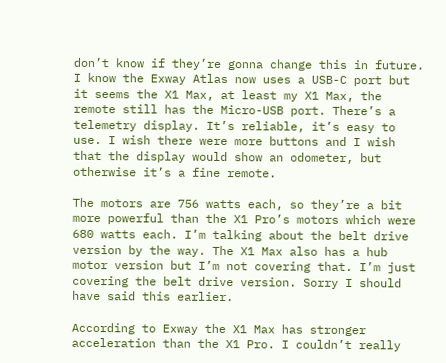don’t know if they’re gonna change this in future. I know the Exway Atlas now uses a USB-C port but it seems the X1 Max, at least my X1 Max, the remote still has the Micro-USB port. There’s a telemetry display. It’s reliable, it’s easy to use. I wish there were more buttons and I wish that the display would show an odometer, but otherwise it’s a fine remote.

The motors are 756 watts each, so they’re a bit more powerful than the X1 Pro’s motors which were 680 watts each. I’m talking about the belt drive version by the way. The X1 Max also has a hub motor version but I’m not covering that. I’m just covering the belt drive version. Sorry I should have said this earlier.

According to Exway the X1 Max has stronger acceleration than the X1 Pro. I couldn’t really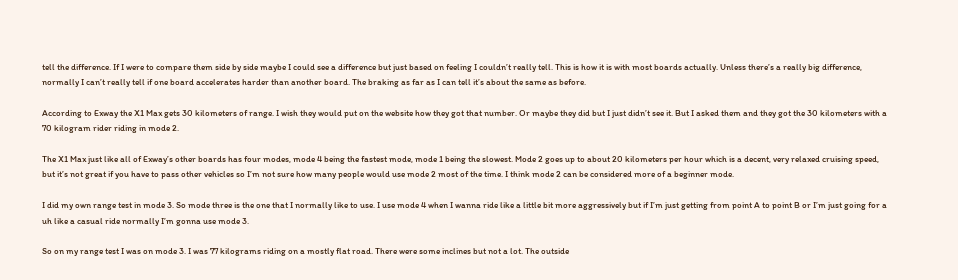tell the difference. If I were to compare them side by side maybe I could see a difference but just based on feeling I couldn’t really tell. This is how it is with most boards actually. Unless there’s a really big difference, normally I can’t really tell if one board accelerates harder than another board. The braking as far as I can tell it’s about the same as before.

According to Exway the X1 Max gets 30 kilometers of range. I wish they would put on the website how they got that number. Or maybe they did but I just didn’t see it. But I asked them and they got the 30 kilometers with a 70 kilogram rider riding in mode 2.

The X1 Max just like all of Exway’s other boards has four modes, mode 4 being the fastest mode, mode 1 being the slowest. Mode 2 goes up to about 20 kilometers per hour which is a decent, very relaxed cruising speed, but it’s not great if you have to pass other vehicles so I’m not sure how many people would use mode 2 most of the time. I think mode 2 can be considered more of a beginner mode.

I did my own range test in mode 3. So mode three is the one that I normally like to use. I use mode 4 when I wanna ride like a little bit more aggressively but if I’m just getting from point A to point B or I’m just going for a uh like a casual ride normally I’m gonna use mode 3.

So on my range test I was on mode 3. I was 77 kilograms riding on a mostly flat road. There were some inclines but not a lot. The outside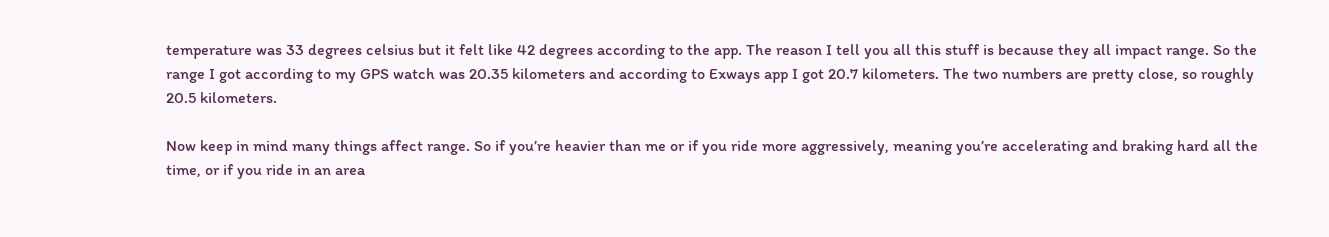temperature was 33 degrees celsius but it felt like 42 degrees according to the app. The reason I tell you all this stuff is because they all impact range. So the range I got according to my GPS watch was 20.35 kilometers and according to Exways app I got 20.7 kilometers. The two numbers are pretty close, so roughly 20.5 kilometers.

Now keep in mind many things affect range. So if you’re heavier than me or if you ride more aggressively, meaning you’re accelerating and braking hard all the time, or if you ride in an area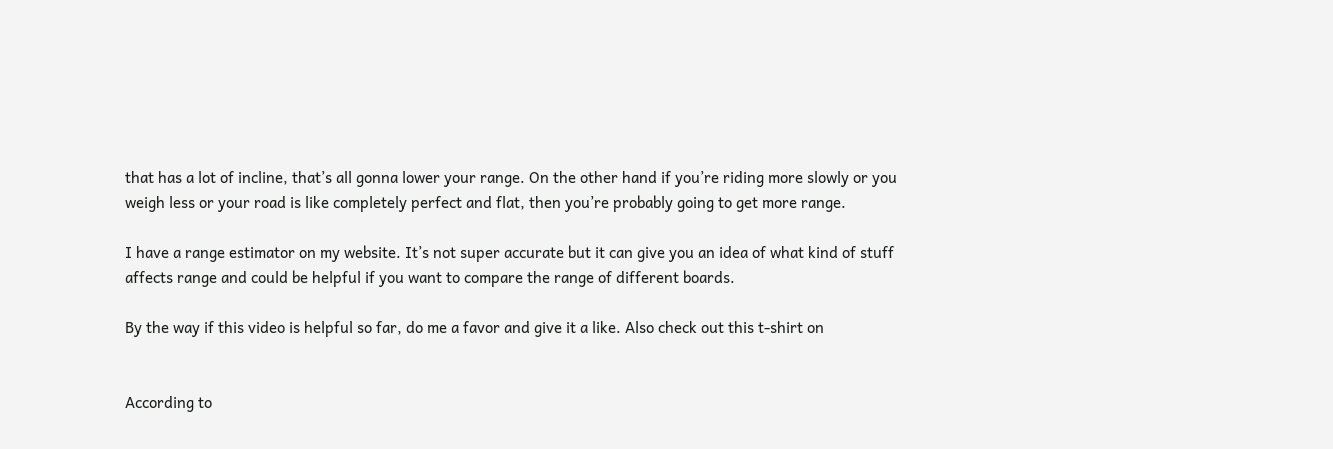that has a lot of incline, that’s all gonna lower your range. On the other hand if you’re riding more slowly or you weigh less or your road is like completely perfect and flat, then you’re probably going to get more range.

I have a range estimator on my website. It’s not super accurate but it can give you an idea of what kind of stuff affects range and could be helpful if you want to compare the range of different boards.

By the way if this video is helpful so far, do me a favor and give it a like. Also check out this t-shirt on


According to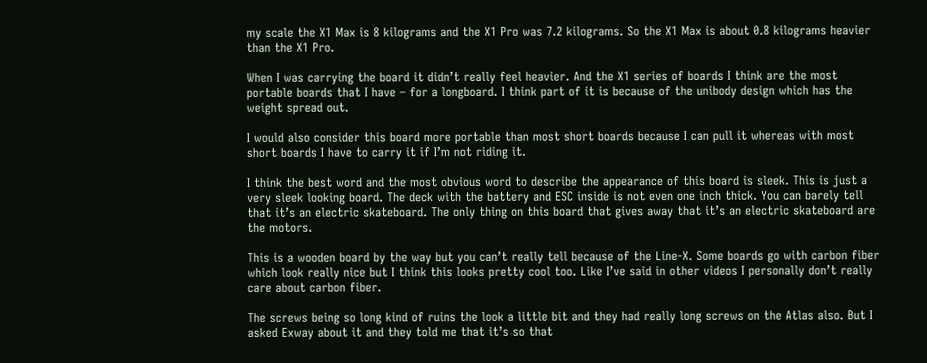my scale the X1 Max is 8 kilograms and the X1 Pro was 7.2 kilograms. So the X1 Max is about 0.8 kilograms heavier than the X1 Pro.

When I was carrying the board it didn’t really feel heavier. And the X1 series of boards I think are the most portable boards that I have – for a longboard. I think part of it is because of the unibody design which has the weight spread out.

I would also consider this board more portable than most short boards because I can pull it whereas with most short boards I have to carry it if I’m not riding it.

I think the best word and the most obvious word to describe the appearance of this board is sleek. This is just a very sleek looking board. The deck with the battery and ESC inside is not even one inch thick. You can barely tell that it’s an electric skateboard. The only thing on this board that gives away that it’s an electric skateboard are the motors.

This is a wooden board by the way but you can’t really tell because of the Line-X. Some boards go with carbon fiber which look really nice but I think this looks pretty cool too. Like I’ve said in other videos I personally don’t really care about carbon fiber.

The screws being so long kind of ruins the look a little bit and they had really long screws on the Atlas also. But I asked Exway about it and they told me that it’s so that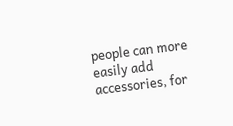people can more easily add accessories, for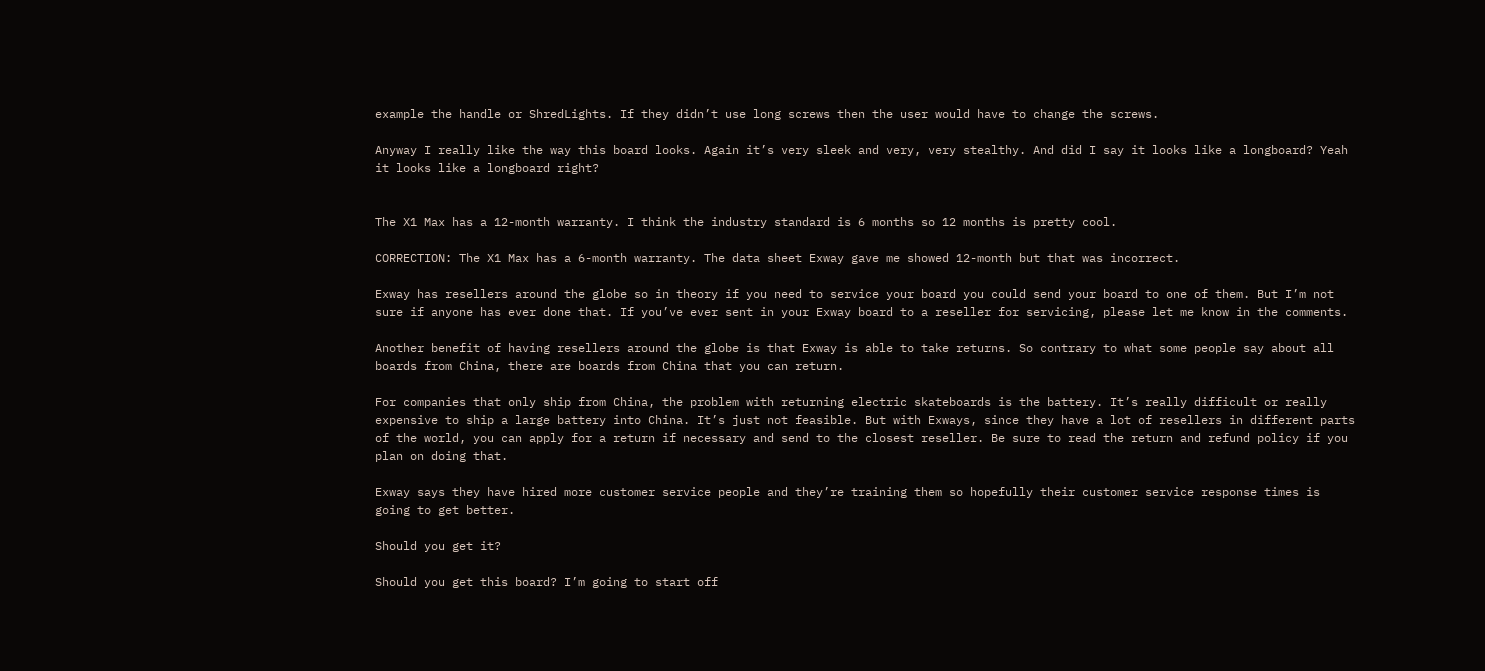example the handle or ShredLights. If they didn’t use long screws then the user would have to change the screws.

Anyway I really like the way this board looks. Again it’s very sleek and very, very stealthy. And did I say it looks like a longboard? Yeah it looks like a longboard right?


The X1 Max has a 12-month warranty. I think the industry standard is 6 months so 12 months is pretty cool.

CORRECTION: The X1 Max has a 6-month warranty. The data sheet Exway gave me showed 12-month but that was incorrect.

Exway has resellers around the globe so in theory if you need to service your board you could send your board to one of them. But I’m not sure if anyone has ever done that. If you’ve ever sent in your Exway board to a reseller for servicing, please let me know in the comments.

Another benefit of having resellers around the globe is that Exway is able to take returns. So contrary to what some people say about all boards from China, there are boards from China that you can return.

For companies that only ship from China, the problem with returning electric skateboards is the battery. It’s really difficult or really expensive to ship a large battery into China. It’s just not feasible. But with Exways, since they have a lot of resellers in different parts of the world, you can apply for a return if necessary and send to the closest reseller. Be sure to read the return and refund policy if you plan on doing that.

Exway says they have hired more customer service people and they’re training them so hopefully their customer service response times is going to get better.

Should you get it?

Should you get this board? I’m going to start off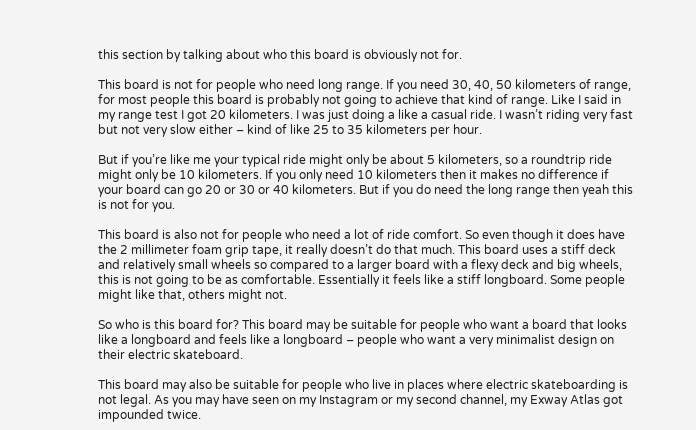this section by talking about who this board is obviously not for.

This board is not for people who need long range. If you need 30, 40, 50 kilometers of range, for most people this board is probably not going to achieve that kind of range. Like I said in my range test I got 20 kilometers. I was just doing a like a casual ride. I wasn’t riding very fast but not very slow either – kind of like 25 to 35 kilometers per hour.

But if you’re like me your typical ride might only be about 5 kilometers, so a roundtrip ride might only be 10 kilometers. If you only need 10 kilometers then it makes no difference if your board can go 20 or 30 or 40 kilometers. But if you do need the long range then yeah this is not for you.

This board is also not for people who need a lot of ride comfort. So even though it does have the 2 millimeter foam grip tape, it really doesn’t do that much. This board uses a stiff deck and relatively small wheels so compared to a larger board with a flexy deck and big wheels, this is not going to be as comfortable. Essentially it feels like a stiff longboard. Some people might like that, others might not.

So who is this board for? This board may be suitable for people who want a board that looks like a longboard and feels like a longboard – people who want a very minimalist design on their electric skateboard.

This board may also be suitable for people who live in places where electric skateboarding is not legal. As you may have seen on my Instagram or my second channel, my Exway Atlas got impounded twice.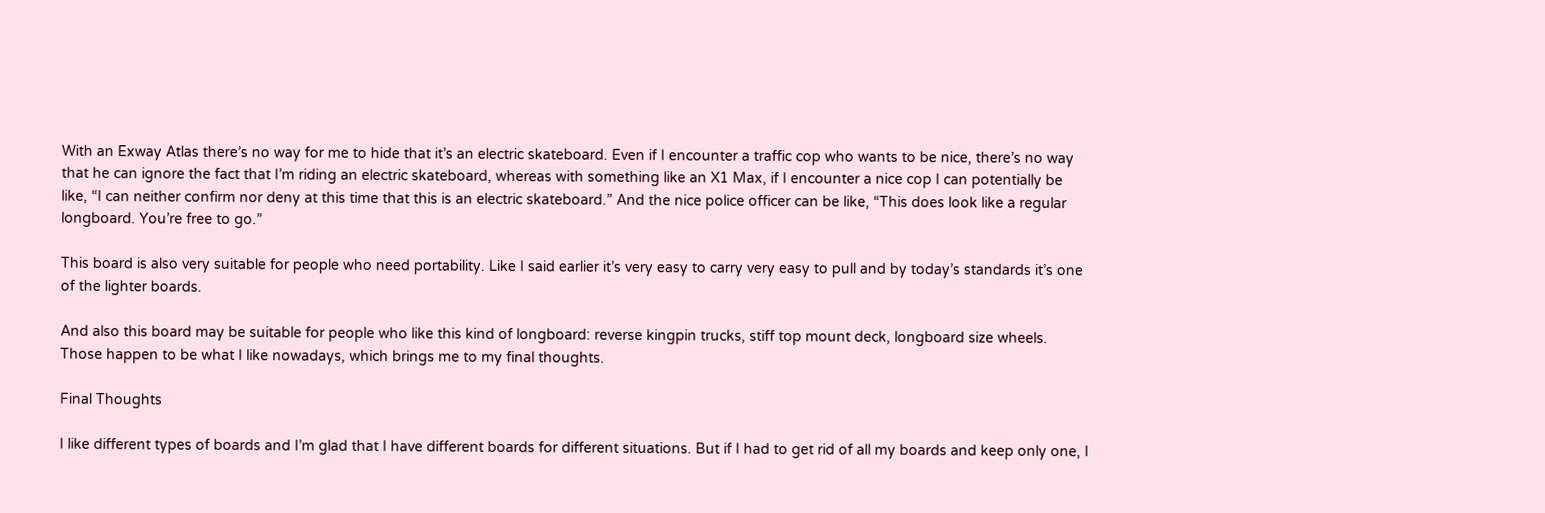With an Exway Atlas there’s no way for me to hide that it’s an electric skateboard. Even if I encounter a traffic cop who wants to be nice, there’s no way that he can ignore the fact that I’m riding an electric skateboard, whereas with something like an X1 Max, if I encounter a nice cop I can potentially be like, “I can neither confirm nor deny at this time that this is an electric skateboard.” And the nice police officer can be like, “This does look like a regular longboard. You’re free to go.”

This board is also very suitable for people who need portability. Like I said earlier it’s very easy to carry very easy to pull and by today’s standards it’s one of the lighter boards.

And also this board may be suitable for people who like this kind of longboard: reverse kingpin trucks, stiff top mount deck, longboard size wheels. Those happen to be what I like nowadays, which brings me to my final thoughts.

Final Thoughts

I like different types of boards and I’m glad that I have different boards for different situations. But if I had to get rid of all my boards and keep only one, I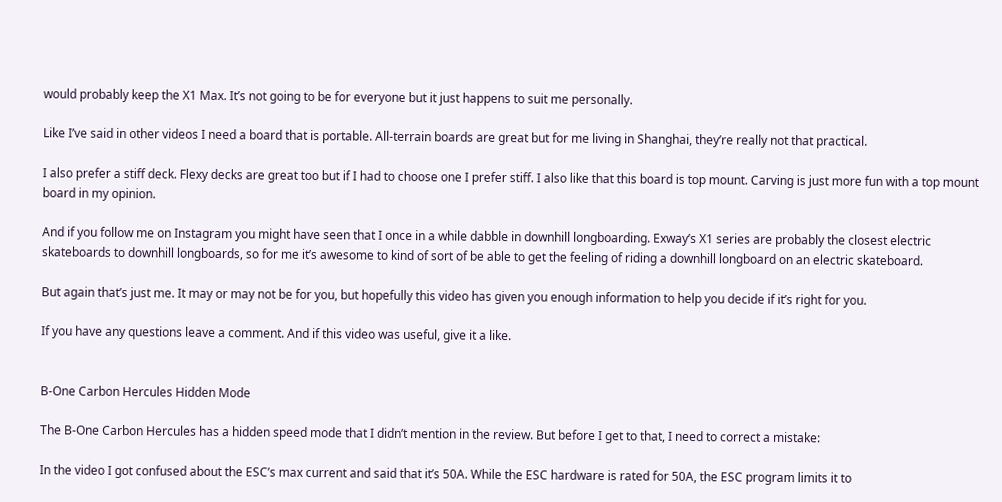would probably keep the X1 Max. It’s not going to be for everyone but it just happens to suit me personally.

Like I’ve said in other videos I need a board that is portable. All-terrain boards are great but for me living in Shanghai, they’re really not that practical.

I also prefer a stiff deck. Flexy decks are great too but if I had to choose one I prefer stiff. I also like that this board is top mount. Carving is just more fun with a top mount board in my opinion.

And if you follow me on Instagram you might have seen that I once in a while dabble in downhill longboarding. Exway’s X1 series are probably the closest electric skateboards to downhill longboards, so for me it’s awesome to kind of sort of be able to get the feeling of riding a downhill longboard on an electric skateboard.

But again that’s just me. It may or may not be for you, but hopefully this video has given you enough information to help you decide if it’s right for you.

If you have any questions leave a comment. And if this video was useful, give it a like.


B-One Carbon Hercules Hidden Mode

The B-One Carbon Hercules has a hidden speed mode that I didn’t mention in the review. But before I get to that, I need to correct a mistake:

In the video I got confused about the ESC’s max current and said that it’s 50A. While the ESC hardware is rated for 50A, the ESC program limits it to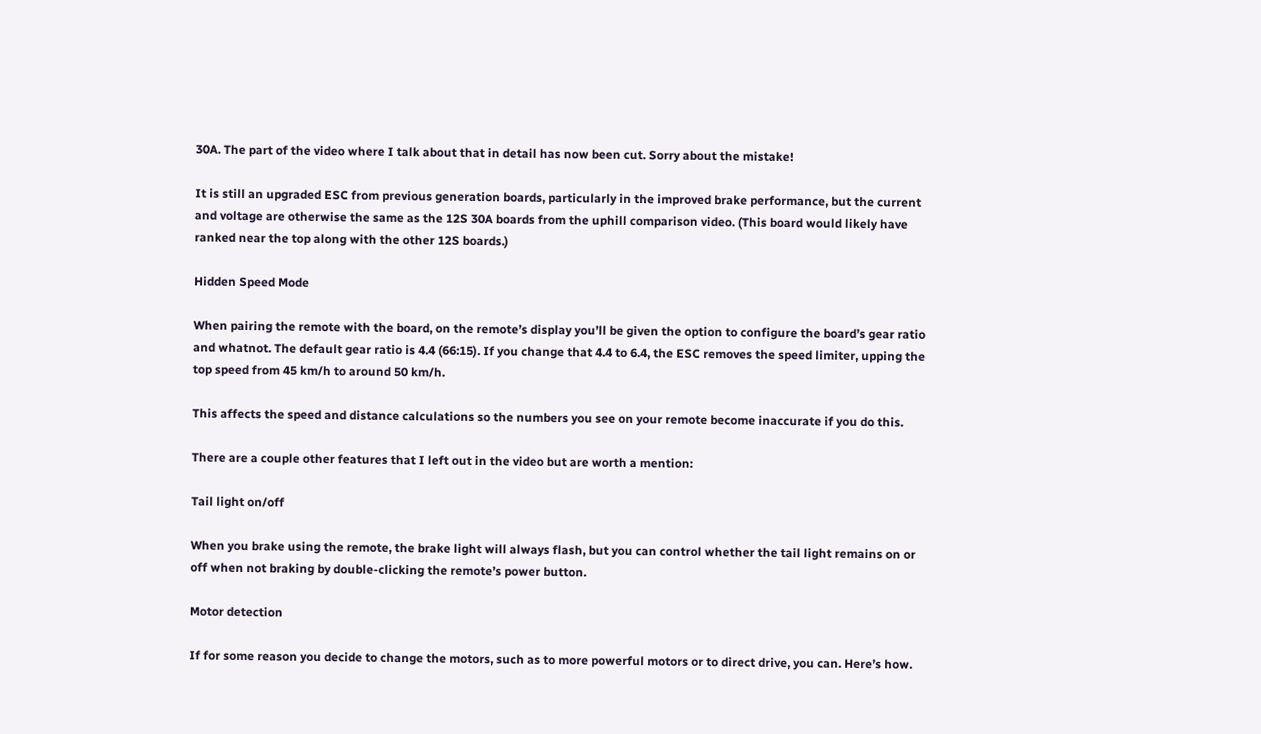30A. The part of the video where I talk about that in detail has now been cut. Sorry about the mistake!

It is still an upgraded ESC from previous generation boards, particularly in the improved brake performance, but the current and voltage are otherwise the same as the 12S 30A boards from the uphill comparison video. (This board would likely have ranked near the top along with the other 12S boards.)

Hidden Speed Mode

When pairing the remote with the board, on the remote’s display you’ll be given the option to configure the board’s gear ratio and whatnot. The default gear ratio is 4.4 (66:15). If you change that 4.4 to 6.4, the ESC removes the speed limiter, upping the top speed from 45 km/h to around 50 km/h.

This affects the speed and distance calculations so the numbers you see on your remote become inaccurate if you do this.

There are a couple other features that I left out in the video but are worth a mention:

Tail light on/off

When you brake using the remote, the brake light will always flash, but you can control whether the tail light remains on or off when not braking by double-clicking the remote’s power button.

Motor detection

If for some reason you decide to change the motors, such as to more powerful motors or to direct drive, you can. Here’s how.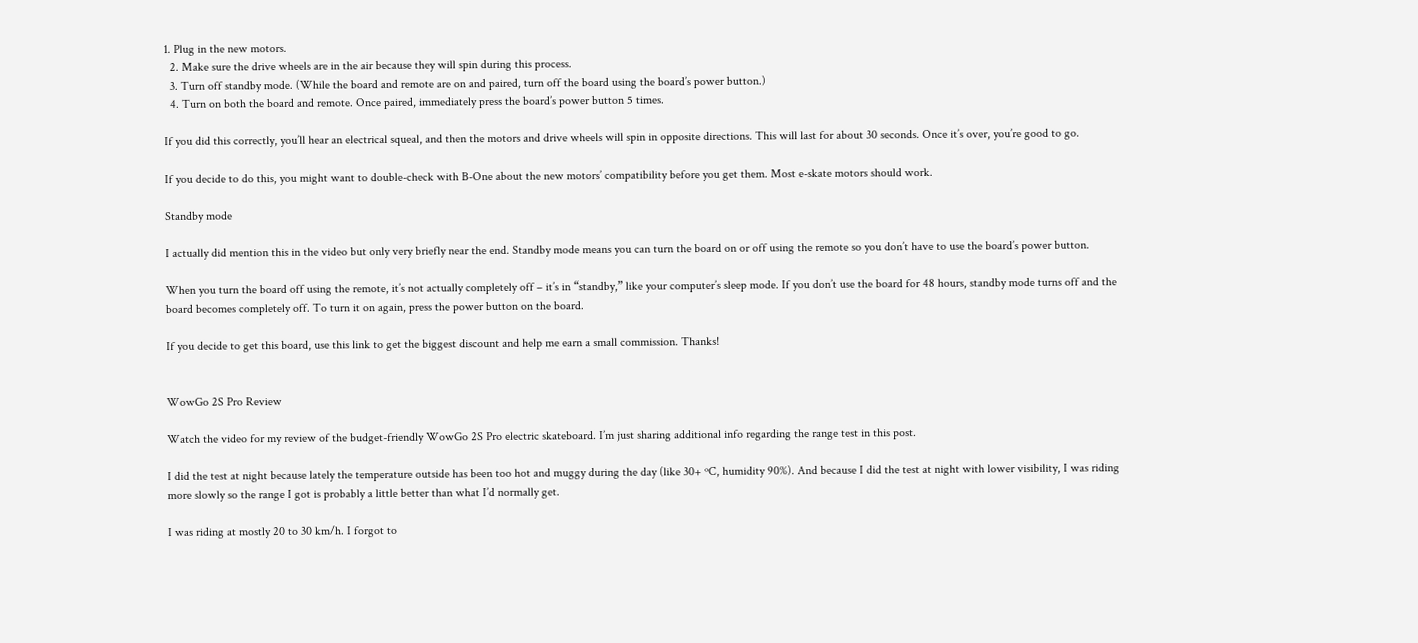1. Plug in the new motors.
  2. Make sure the drive wheels are in the air because they will spin during this process.
  3. Turn off standby mode. (While the board and remote are on and paired, turn off the board using the board’s power button.)
  4. Turn on both the board and remote. Once paired, immediately press the board’s power button 5 times.

If you did this correctly, you’ll hear an electrical squeal, and then the motors and drive wheels will spin in opposite directions. This will last for about 30 seconds. Once it’s over, you’re good to go.

If you decide to do this, you might want to double-check with B-One about the new motors’ compatibility before you get them. Most e-skate motors should work.

Standby mode

I actually did mention this in the video but only very briefly near the end. Standby mode means you can turn the board on or off using the remote so you don’t have to use the board’s power button.

When you turn the board off using the remote, it’s not actually completely off – it’s in “standby,” like your computer’s sleep mode. If you don’t use the board for 48 hours, standby mode turns off and the board becomes completely off. To turn it on again, press the power button on the board.

If you decide to get this board, use this link to get the biggest discount and help me earn a small commission. Thanks!


WowGo 2S Pro Review

Watch the video for my review of the budget-friendly WowGo 2S Pro electric skateboard. I’m just sharing additional info regarding the range test in this post.

I did the test at night because lately the temperature outside has been too hot and muggy during the day (like 30+ ºC, humidity 90%). And because I did the test at night with lower visibility, I was riding more slowly so the range I got is probably a little better than what I’d normally get.

I was riding at mostly 20 to 30 km/h. I forgot to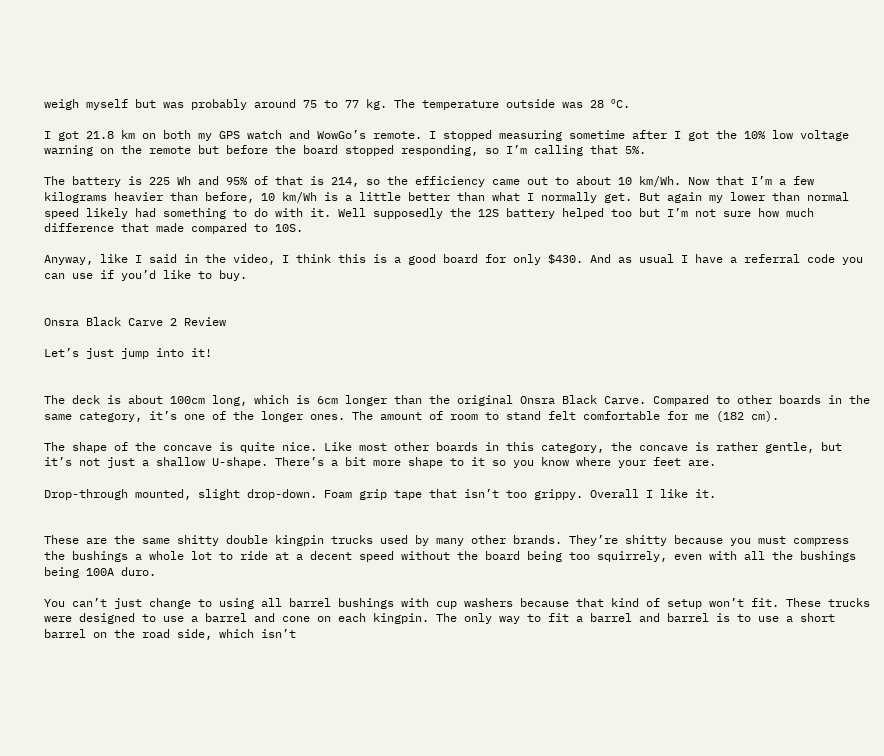weigh myself but was probably around 75 to 77 kg. The temperature outside was 28 ºC.

I got 21.8 km on both my GPS watch and WowGo’s remote. I stopped measuring sometime after I got the 10% low voltage warning on the remote but before the board stopped responding, so I’m calling that 5%.

The battery is 225 Wh and 95% of that is 214, so the efficiency came out to about 10 km/Wh. Now that I’m a few kilograms heavier than before, 10 km/Wh is a little better than what I normally get. But again my lower than normal speed likely had something to do with it. Well supposedly the 12S battery helped too but I’m not sure how much difference that made compared to 10S.

Anyway, like I said in the video, I think this is a good board for only $430. And as usual I have a referral code you can use if you’d like to buy.


Onsra Black Carve 2 Review

Let’s just jump into it!


The deck is about 100cm long, which is 6cm longer than the original Onsra Black Carve. Compared to other boards in the same category, it’s one of the longer ones. The amount of room to stand felt comfortable for me (182 cm).

The shape of the concave is quite nice. Like most other boards in this category, the concave is rather gentle, but it’s not just a shallow U-shape. There’s a bit more shape to it so you know where your feet are.

Drop-through mounted, slight drop-down. Foam grip tape that isn’t too grippy. Overall I like it.


These are the same shitty double kingpin trucks used by many other brands. They’re shitty because you must compress the bushings a whole lot to ride at a decent speed without the board being too squirrely, even with all the bushings being 100A duro.

You can’t just change to using all barrel bushings with cup washers because that kind of setup won’t fit. These trucks were designed to use a barrel and cone on each kingpin. The only way to fit a barrel and barrel is to use a short barrel on the road side, which isn’t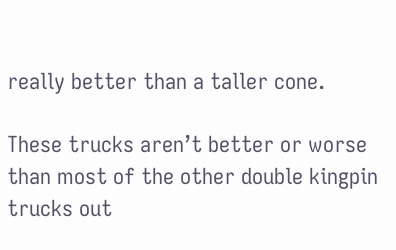really better than a taller cone.

These trucks aren’t better or worse than most of the other double kingpin trucks out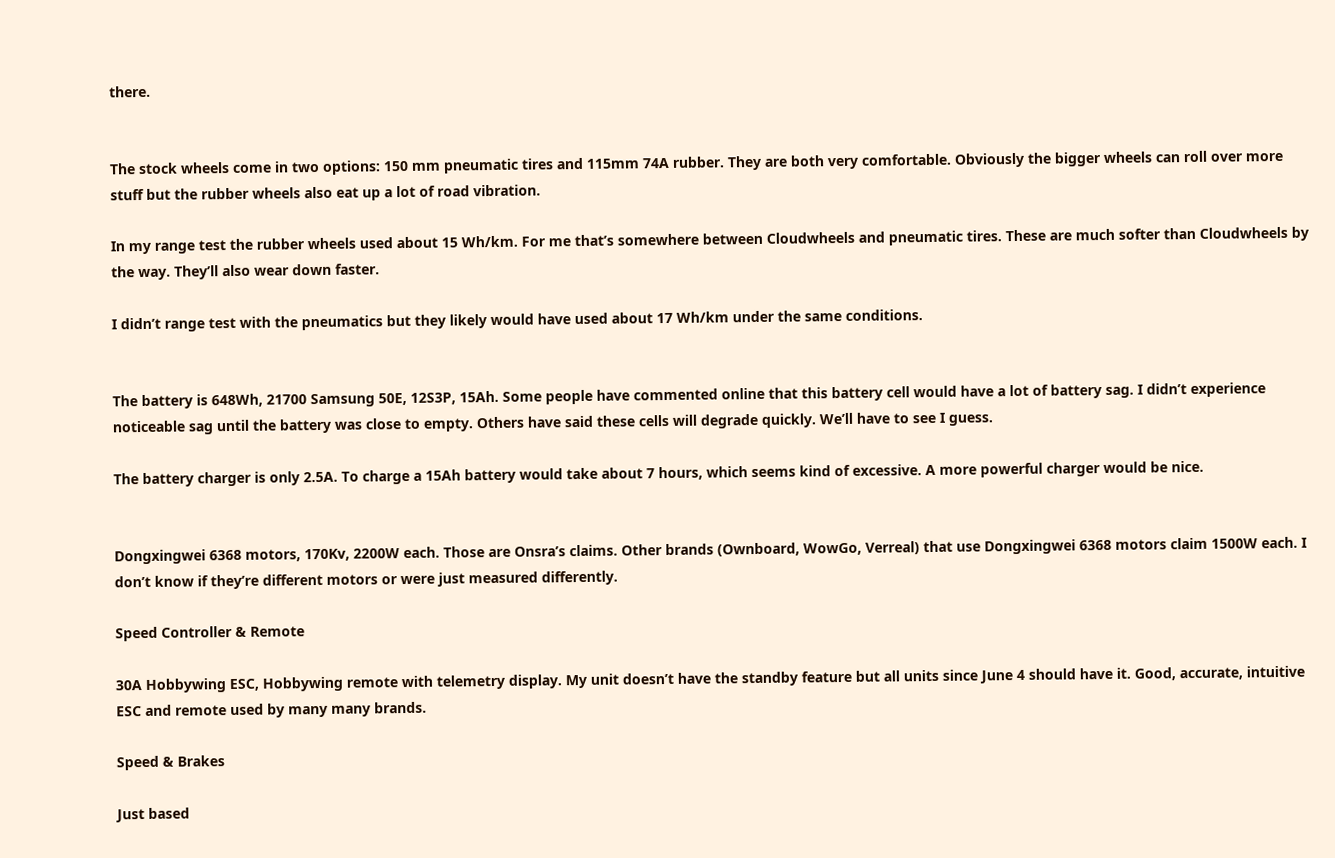there.


The stock wheels come in two options: 150 mm pneumatic tires and 115mm 74A rubber. They are both very comfortable. Obviously the bigger wheels can roll over more stuff but the rubber wheels also eat up a lot of road vibration.

In my range test the rubber wheels used about 15 Wh/km. For me that’s somewhere between Cloudwheels and pneumatic tires. These are much softer than Cloudwheels by the way. They’ll also wear down faster.

I didn’t range test with the pneumatics but they likely would have used about 17 Wh/km under the same conditions.


The battery is 648Wh, 21700 Samsung 50E, 12S3P, 15Ah. Some people have commented online that this battery cell would have a lot of battery sag. I didn’t experience noticeable sag until the battery was close to empty. Others have said these cells will degrade quickly. We’ll have to see I guess.

The battery charger is only 2.5A. To charge a 15Ah battery would take about 7 hours, which seems kind of excessive. A more powerful charger would be nice.


Dongxingwei 6368 motors, 170Kv, 2200W each. Those are Onsra’s claims. Other brands (Ownboard, WowGo, Verreal) that use Dongxingwei 6368 motors claim 1500W each. I don’t know if they’re different motors or were just measured differently.

Speed Controller & Remote

30A Hobbywing ESC, Hobbywing remote with telemetry display. My unit doesn’t have the standby feature but all units since June 4 should have it. Good, accurate, intuitive ESC and remote used by many many brands.

Speed & Brakes

Just based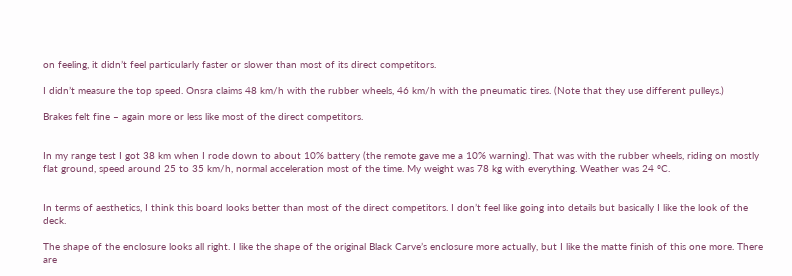on feeling, it didn’t feel particularly faster or slower than most of its direct competitors.

I didn’t measure the top speed. Onsra claims 48 km/h with the rubber wheels, 46 km/h with the pneumatic tires. (Note that they use different pulleys.)

Brakes felt fine – again more or less like most of the direct competitors.


In my range test I got 38 km when I rode down to about 10% battery (the remote gave me a 10% warning). That was with the rubber wheels, riding on mostly flat ground, speed around 25 to 35 km/h, normal acceleration most of the time. My weight was 78 kg with everything. Weather was 24 ºC.


In terms of aesthetics, I think this board looks better than most of the direct competitors. I don’t feel like going into details but basically I like the look of the deck.

The shape of the enclosure looks all right. I like the shape of the original Black Carve’s enclosure more actually, but I like the matte finish of this one more. There are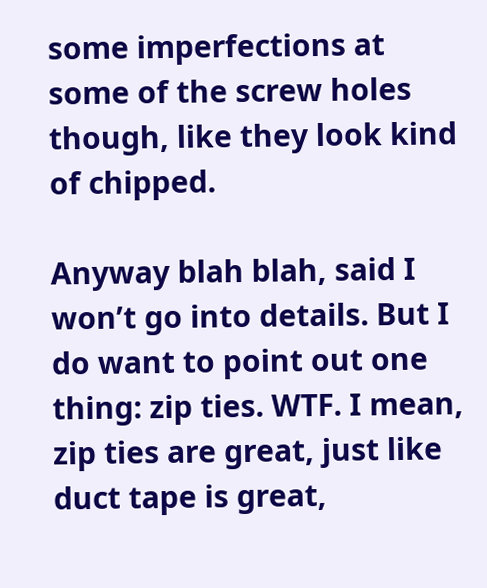some imperfections at some of the screw holes though, like they look kind of chipped.

Anyway blah blah, said I won’t go into details. But I do want to point out one thing: zip ties. WTF. I mean, zip ties are great, just like duct tape is great,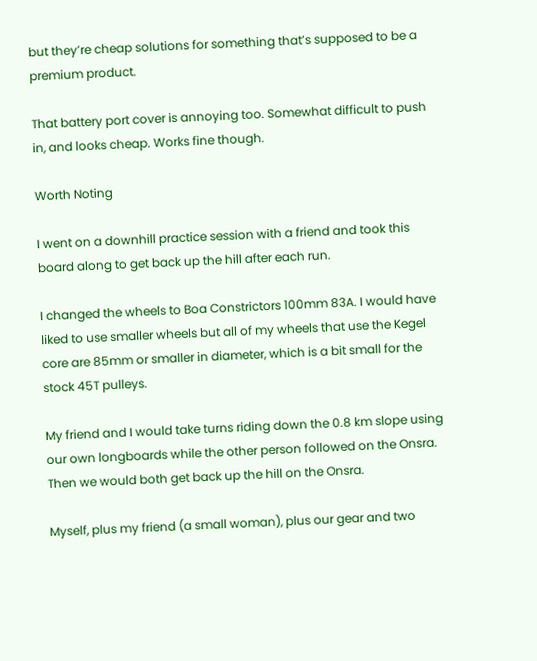but they’re cheap solutions for something that’s supposed to be a premium product.

That battery port cover is annoying too. Somewhat difficult to push in, and looks cheap. Works fine though.

Worth Noting

I went on a downhill practice session with a friend and took this board along to get back up the hill after each run.

I changed the wheels to Boa Constrictors 100mm 83A. I would have liked to use smaller wheels but all of my wheels that use the Kegel core are 85mm or smaller in diameter, which is a bit small for the stock 45T pulleys.

My friend and I would take turns riding down the 0.8 km slope using our own longboards while the other person followed on the Onsra. Then we would both get back up the hill on the Onsra.

Myself, plus my friend (a small woman), plus our gear and two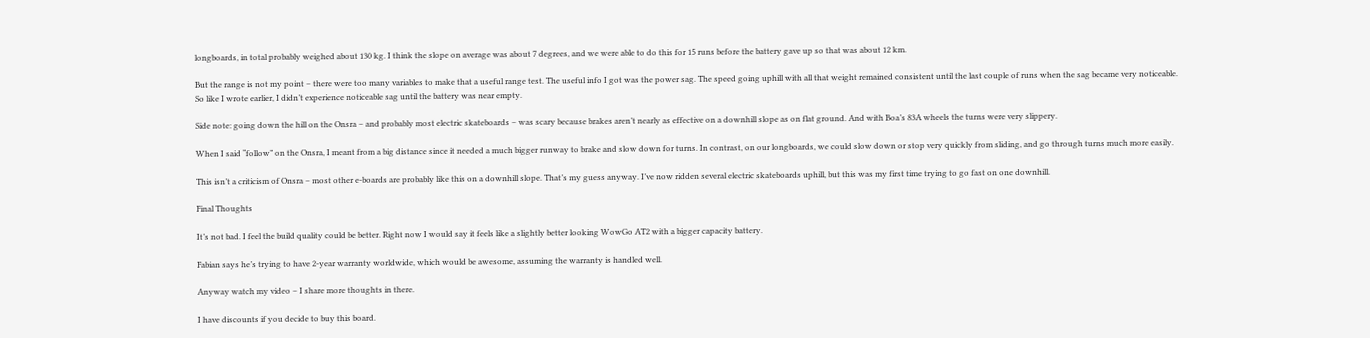longboards, in total probably weighed about 130 kg. I think the slope on average was about 7 degrees, and we were able to do this for 15 runs before the battery gave up so that was about 12 km.

But the range is not my point – there were too many variables to make that a useful range test. The useful info I got was the power sag. The speed going uphill with all that weight remained consistent until the last couple of runs when the sag became very noticeable. So like I wrote earlier, I didn’t experience noticeable sag until the battery was near empty.

Side note: going down the hill on the Onsra – and probably most electric skateboards – was scary because brakes aren’t nearly as effective on a downhill slope as on flat ground. And with Boa’s 83A wheels the turns were very slippery.

When I said “follow” on the Onsra, I meant from a big distance since it needed a much bigger runway to brake and slow down for turns. In contrast, on our longboards, we could slow down or stop very quickly from sliding, and go through turns much more easily.

This isn’t a criticism of Onsra – most other e-boards are probably like this on a downhill slope. That’s my guess anyway. I’ve now ridden several electric skateboards uphill, but this was my first time trying to go fast on one downhill.

Final Thoughts

It’s not bad. I feel the build quality could be better. Right now I would say it feels like a slightly better looking WowGo AT2 with a bigger capacity battery.

Fabian says he’s trying to have 2-year warranty worldwide, which would be awesome, assuming the warranty is handled well.

Anyway watch my video – I share more thoughts in there.

I have discounts if you decide to buy this board.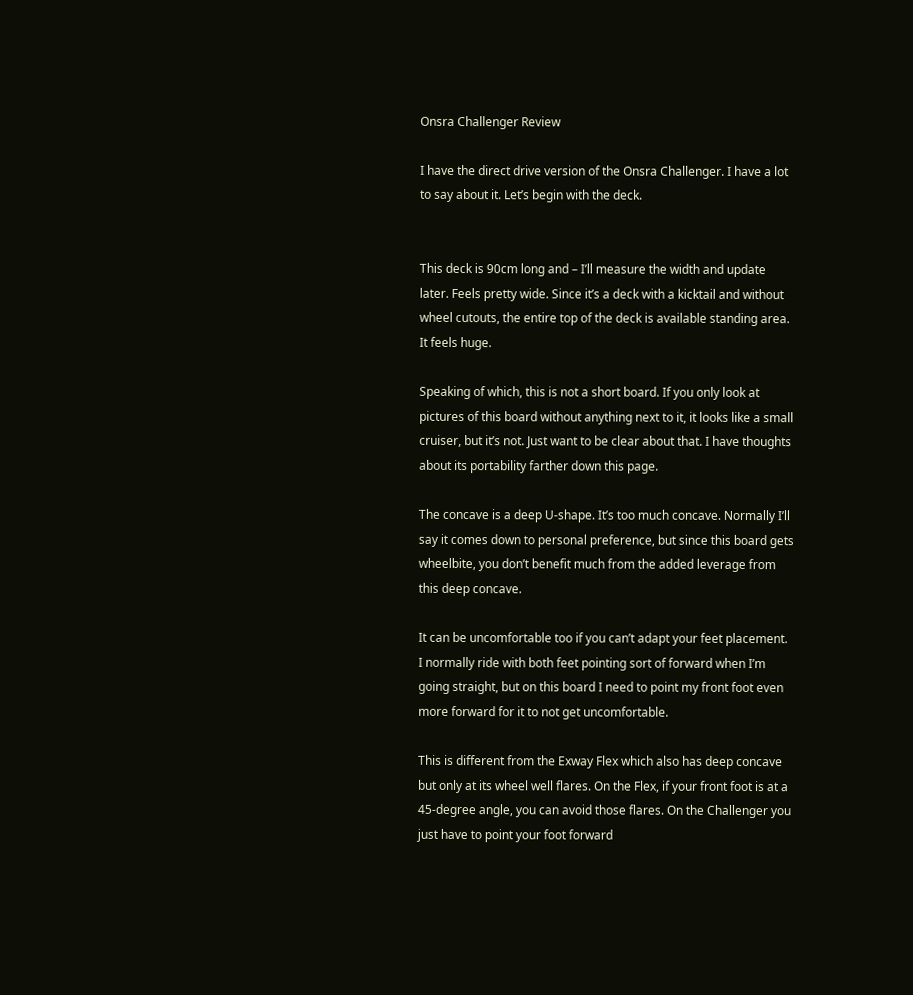Onsra Challenger Review

I have the direct drive version of the Onsra Challenger. I have a lot to say about it. Let’s begin with the deck.


This deck is 90cm long and – I’ll measure the width and update later. Feels pretty wide. Since it’s a deck with a kicktail and without wheel cutouts, the entire top of the deck is available standing area. It feels huge.

Speaking of which, this is not a short board. If you only look at pictures of this board without anything next to it, it looks like a small cruiser, but it’s not. Just want to be clear about that. I have thoughts about its portability farther down this page.

The concave is a deep U-shape. It’s too much concave. Normally I’ll say it comes down to personal preference, but since this board gets wheelbite, you don’t benefit much from the added leverage from this deep concave.

It can be uncomfortable too if you can’t adapt your feet placement. I normally ride with both feet pointing sort of forward when I’m going straight, but on this board I need to point my front foot even more forward for it to not get uncomfortable.

This is different from the Exway Flex which also has deep concave but only at its wheel well flares. On the Flex, if your front foot is at a 45-degree angle, you can avoid those flares. On the Challenger you just have to point your foot forward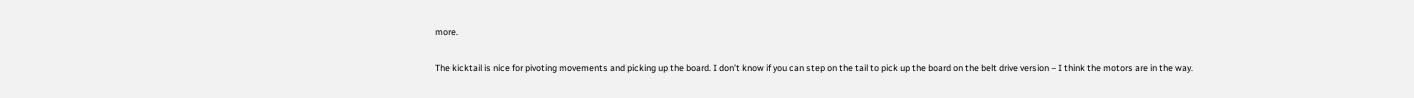more.

The kicktail is nice for pivoting movements and picking up the board. I don’t know if you can step on the tail to pick up the board on the belt drive version – I think the motors are in the way.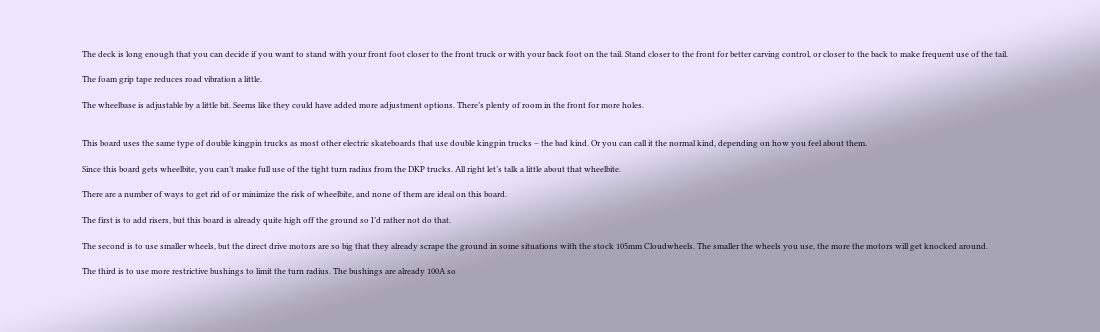The deck is long enough that you can decide if you want to stand with your front foot closer to the front truck or with your back foot on the tail. Stand closer to the front for better carving control, or closer to the back to make frequent use of the tail.

The foam grip tape reduces road vibration a little.

The wheelbase is adjustable by a little bit. Seems like they could have added more adjustment options. There’s plenty of room in the front for more holes.


This board uses the same type of double kingpin trucks as most other electric skateboards that use double kingpin trucks – the bad kind. Or you can call it the normal kind, depending on how you feel about them.

Since this board gets wheelbite, you can’t make full use of the tight turn radius from the DKP trucks. All right let’s talk a little about that wheelbite.

There are a number of ways to get rid of or minimize the risk of wheelbite, and none of them are ideal on this board.

The first is to add risers, but this board is already quite high off the ground so I’d rather not do that.

The second is to use smaller wheels, but the direct drive motors are so big that they already scrape the ground in some situations with the stock 105mm Cloudwheels. The smaller the wheels you use, the more the motors will get knocked around.

The third is to use more restrictive bushings to limit the turn radius. The bushings are already 100A so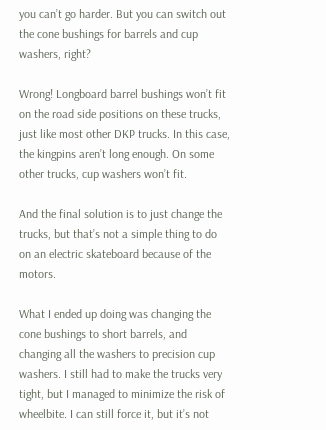you can’t go harder. But you can switch out the cone bushings for barrels and cup washers, right?

Wrong! Longboard barrel bushings won’t fit on the road side positions on these trucks, just like most other DKP trucks. In this case, the kingpins aren’t long enough. On some other trucks, cup washers won’t fit.

And the final solution is to just change the trucks, but that’s not a simple thing to do on an electric skateboard because of the motors.

What I ended up doing was changing the cone bushings to short barrels, and changing all the washers to precision cup washers. I still had to make the trucks very tight, but I managed to minimize the risk of wheelbite. I can still force it, but it’s not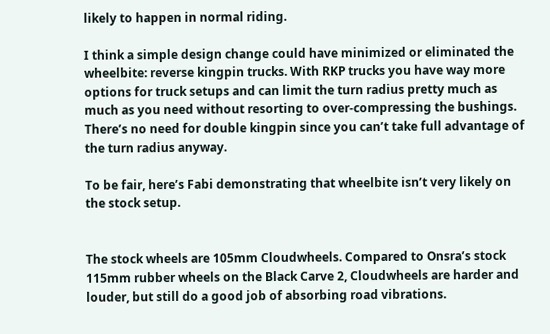likely to happen in normal riding.

I think a simple design change could have minimized or eliminated the wheelbite: reverse kingpin trucks. With RKP trucks you have way more options for truck setups and can limit the turn radius pretty much as much as you need without resorting to over-compressing the bushings. There’s no need for double kingpin since you can’t take full advantage of the turn radius anyway.

To be fair, here’s Fabi demonstrating that wheelbite isn’t very likely on the stock setup.


The stock wheels are 105mm Cloudwheels. Compared to Onsra’s stock 115mm rubber wheels on the Black Carve 2, Cloudwheels are harder and louder, but still do a good job of absorbing road vibrations.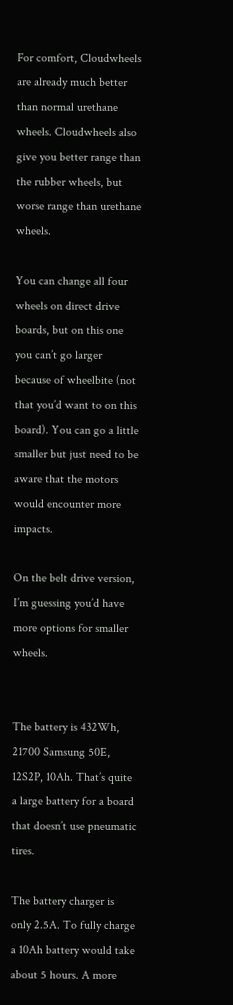For comfort, Cloudwheels are already much better than normal urethane wheels. Cloudwheels also give you better range than the rubber wheels, but worse range than urethane wheels.

You can change all four wheels on direct drive boards, but on this one you can’t go larger because of wheelbite (not that you’d want to on this board). You can go a little smaller but just need to be aware that the motors would encounter more impacts.

On the belt drive version, I’m guessing you’d have more options for smaller wheels.


The battery is 432Wh, 21700 Samsung 50E, 12S2P, 10Ah. That’s quite a large battery for a board that doesn’t use pneumatic tires.

The battery charger is only 2.5A. To fully charge a 10Ah battery would take about 5 hours. A more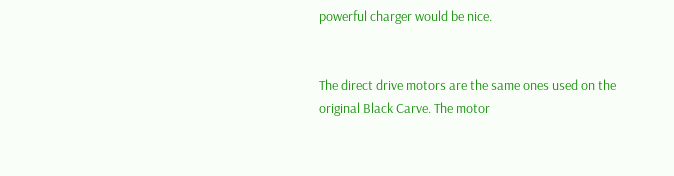powerful charger would be nice.


The direct drive motors are the same ones used on the original Black Carve. The motor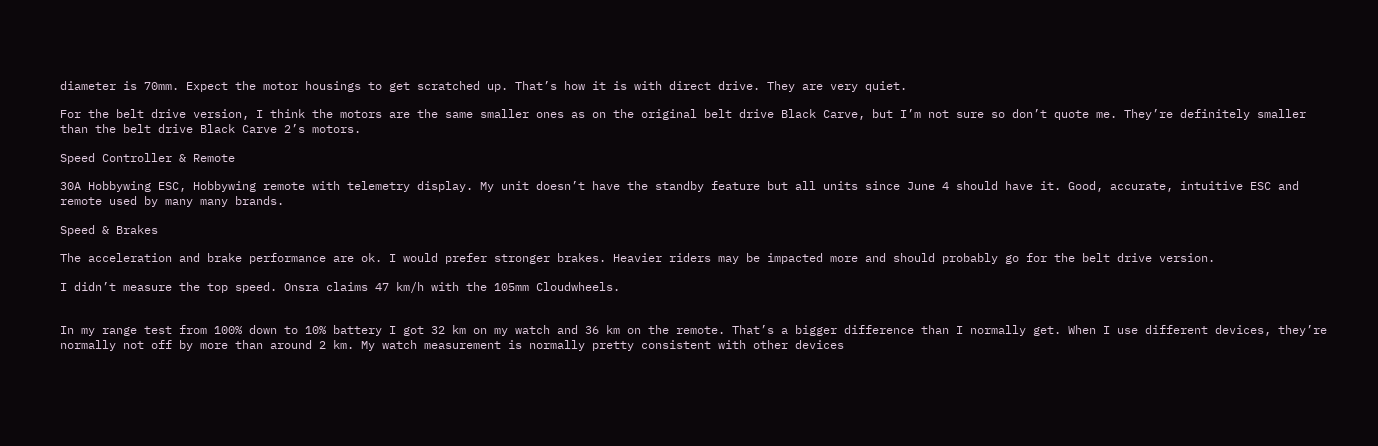diameter is 70mm. Expect the motor housings to get scratched up. That’s how it is with direct drive. They are very quiet.

For the belt drive version, I think the motors are the same smaller ones as on the original belt drive Black Carve, but I’m not sure so don’t quote me. They’re definitely smaller than the belt drive Black Carve 2’s motors.

Speed Controller & Remote

30A Hobbywing ESC, Hobbywing remote with telemetry display. My unit doesn’t have the standby feature but all units since June 4 should have it. Good, accurate, intuitive ESC and remote used by many many brands.

Speed & Brakes

The acceleration and brake performance are ok. I would prefer stronger brakes. Heavier riders may be impacted more and should probably go for the belt drive version.

I didn’t measure the top speed. Onsra claims 47 km/h with the 105mm Cloudwheels.


In my range test from 100% down to 10% battery I got 32 km on my watch and 36 km on the remote. That’s a bigger difference than I normally get. When I use different devices, they’re normally not off by more than around 2 km. My watch measurement is normally pretty consistent with other devices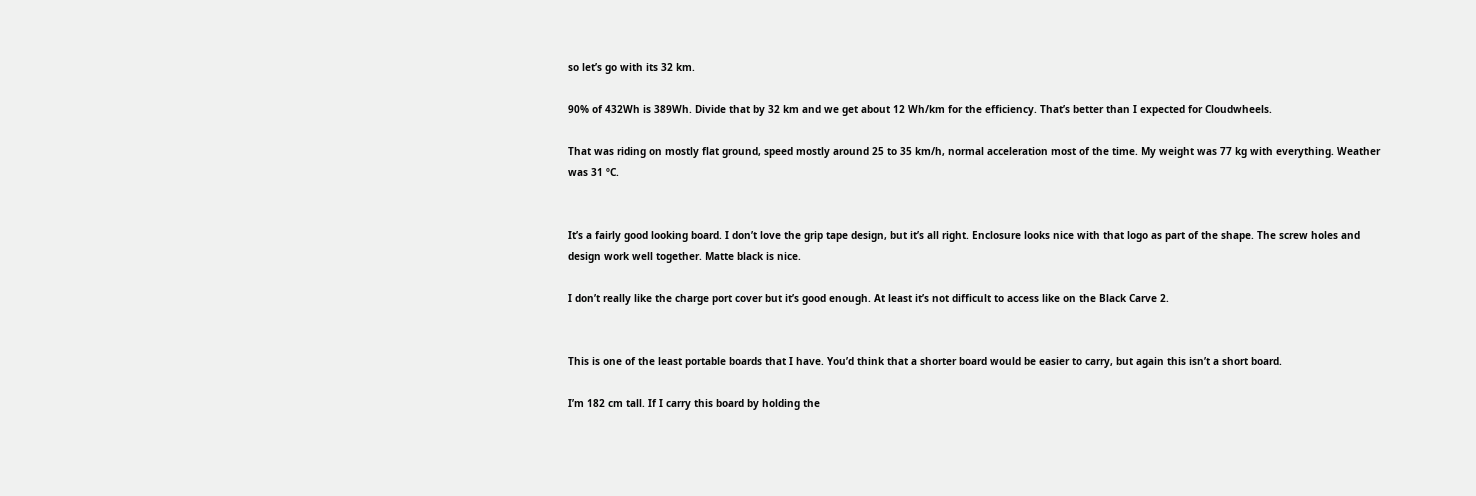so let’s go with its 32 km.

90% of 432Wh is 389Wh. Divide that by 32 km and we get about 12 Wh/km for the efficiency. That’s better than I expected for Cloudwheels.

That was riding on mostly flat ground, speed mostly around 25 to 35 km/h, normal acceleration most of the time. My weight was 77 kg with everything. Weather was 31 ºC.


It’s a fairly good looking board. I don’t love the grip tape design, but it’s all right. Enclosure looks nice with that logo as part of the shape. The screw holes and design work well together. Matte black is nice.

I don’t really like the charge port cover but it’s good enough. At least it’s not difficult to access like on the Black Carve 2.


This is one of the least portable boards that I have. You’d think that a shorter board would be easier to carry, but again this isn’t a short board.

I’m 182 cm tall. If I carry this board by holding the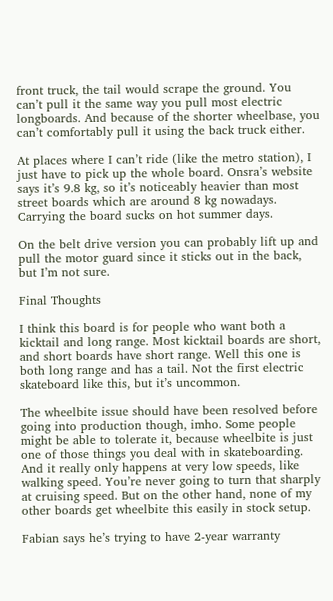front truck, the tail would scrape the ground. You can’t pull it the same way you pull most electric longboards. And because of the shorter wheelbase, you can’t comfortably pull it using the back truck either.

At places where I can’t ride (like the metro station), I just have to pick up the whole board. Onsra’s website says it’s 9.8 kg, so it’s noticeably heavier than most street boards which are around 8 kg nowadays. Carrying the board sucks on hot summer days.

On the belt drive version you can probably lift up and pull the motor guard since it sticks out in the back, but I’m not sure.

Final Thoughts

I think this board is for people who want both a kicktail and long range. Most kicktail boards are short, and short boards have short range. Well this one is both long range and has a tail. Not the first electric skateboard like this, but it’s uncommon.

The wheelbite issue should have been resolved before going into production though, imho. Some people might be able to tolerate it, because wheelbite is just one of those things you deal with in skateboarding. And it really only happens at very low speeds, like walking speed. You’re never going to turn that sharply at cruising speed. But on the other hand, none of my other boards get wheelbite this easily in stock setup.

Fabian says he’s trying to have 2-year warranty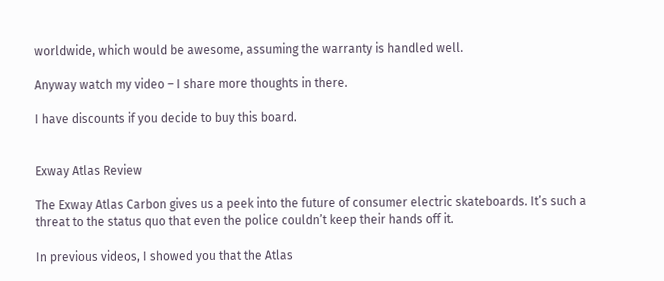worldwide, which would be awesome, assuming the warranty is handled well.

Anyway watch my video – I share more thoughts in there.

I have discounts if you decide to buy this board.


Exway Atlas Review

The Exway Atlas Carbon gives us a peek into the future of consumer electric skateboards. It’s such a threat to the status quo that even the police couldn’t keep their hands off it.

In previous videos, I showed you that the Atlas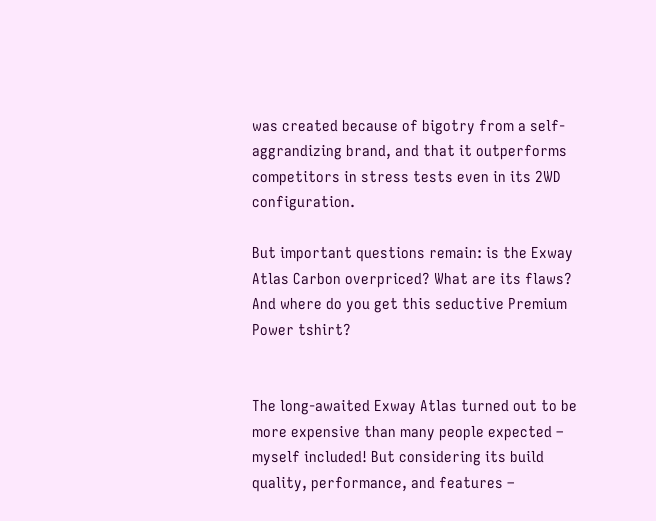was created because of bigotry from a self-aggrandizing brand, and that it outperforms competitors in stress tests even in its 2WD configuration.

But important questions remain: is the Exway Atlas Carbon overpriced? What are its flaws? And where do you get this seductive Premium Power tshirt?


The long-awaited Exway Atlas turned out to be more expensive than many people expected – myself included! But considering its build quality, performance, and features –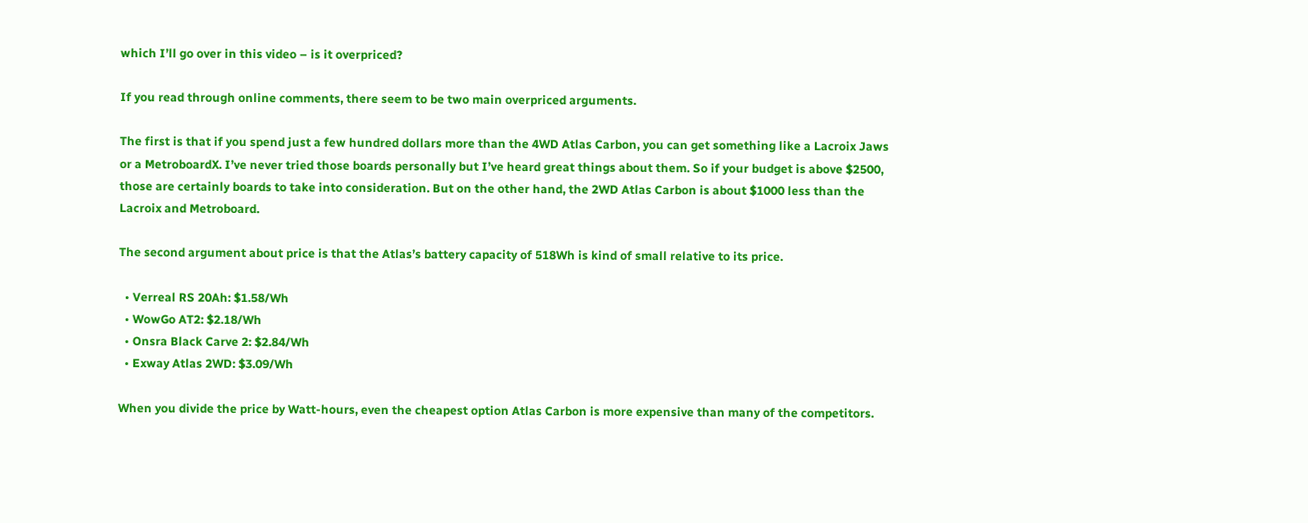which I’ll go over in this video – is it overpriced?

If you read through online comments, there seem to be two main overpriced arguments.

The first is that if you spend just a few hundred dollars more than the 4WD Atlas Carbon, you can get something like a Lacroix Jaws or a MetroboardX. I’ve never tried those boards personally but I’ve heard great things about them. So if your budget is above $2500, those are certainly boards to take into consideration. But on the other hand, the 2WD Atlas Carbon is about $1000 less than the Lacroix and Metroboard.

The second argument about price is that the Atlas’s battery capacity of 518Wh is kind of small relative to its price.

  • Verreal RS 20Ah: $1.58/Wh
  • WowGo AT2: $2.18/Wh
  • Onsra Black Carve 2: $2.84/Wh
  • Exway Atlas 2WD: $3.09/Wh

When you divide the price by Watt-hours, even the cheapest option Atlas Carbon is more expensive than many of the competitors.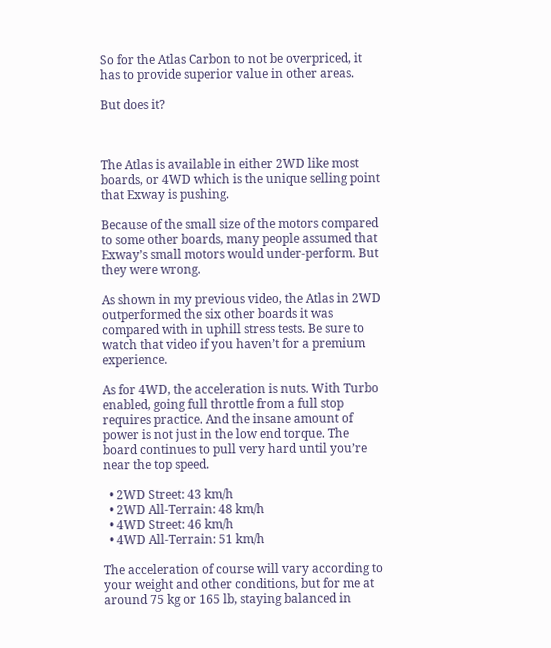So for the Atlas Carbon to not be overpriced, it has to provide superior value in other areas.

But does it?



The Atlas is available in either 2WD like most boards, or 4WD which is the unique selling point that Exway is pushing.

Because of the small size of the motors compared to some other boards, many people assumed that Exway’s small motors would under-perform. But they were wrong.

As shown in my previous video, the Atlas in 2WD outperformed the six other boards it was compared with in uphill stress tests. Be sure to watch that video if you haven’t for a premium experience.

As for 4WD, the acceleration is nuts. With Turbo enabled, going full throttle from a full stop requires practice. And the insane amount of power is not just in the low end torque. The board continues to pull very hard until you’re near the top speed.

  • 2WD Street: 43 km/h
  • 2WD All-Terrain: 48 km/h
  • 4WD Street: 46 km/h
  • 4WD All-Terrain: 51 km/h

The acceleration of course will vary according to your weight and other conditions, but for me at around 75 kg or 165 lb, staying balanced in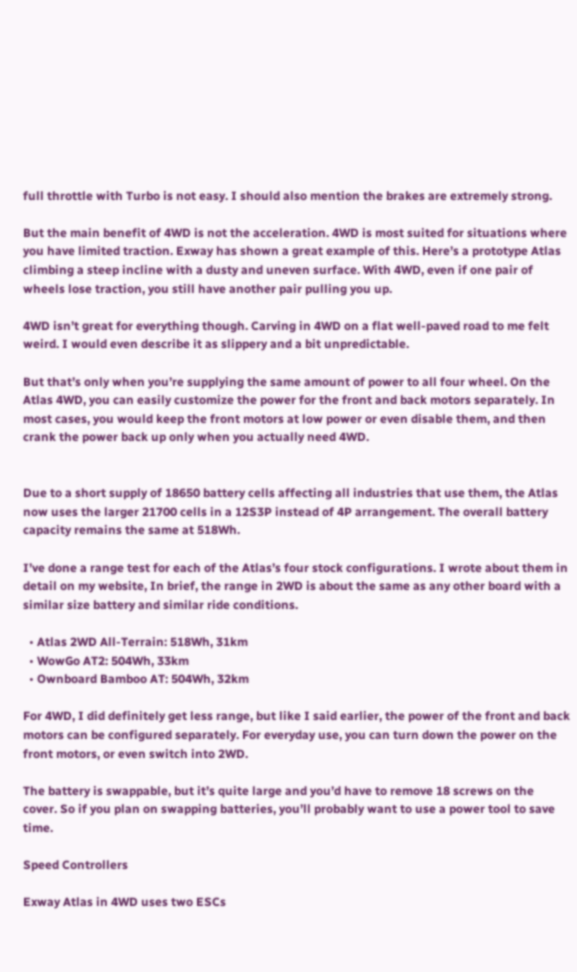full throttle with Turbo is not easy. I should also mention the brakes are extremely strong.

But the main benefit of 4WD is not the acceleration. 4WD is most suited for situations where you have limited traction. Exway has shown a great example of this. Here’s a prototype Atlas climbing a steep incline with a dusty and uneven surface. With 4WD, even if one pair of wheels lose traction, you still have another pair pulling you up.

4WD isn’t great for everything though. Carving in 4WD on a flat well-paved road to me felt weird. I would even describe it as slippery and a bit unpredictable.

But that’s only when you’re supplying the same amount of power to all four wheel. On the Atlas 4WD, you can easily customize the power for the front and back motors separately. In most cases, you would keep the front motors at low power or even disable them, and then crank the power back up only when you actually need 4WD.


Due to a short supply of 18650 battery cells affecting all industries that use them, the Atlas now uses the larger 21700 cells in a 12S3P instead of 4P arrangement. The overall battery capacity remains the same at 518Wh.

I’ve done a range test for each of the Atlas’s four stock configurations. I wrote about them in detail on my website, In brief, the range in 2WD is about the same as any other board with a similar size battery and similar ride conditions.

  • Atlas 2WD All-Terrain: 518Wh, 31km
  • WowGo AT2: 504Wh, 33km
  • Ownboard Bamboo AT: 504Wh, 32km

For 4WD, I did definitely get less range, but like I said earlier, the power of the front and back motors can be configured separately. For everyday use, you can turn down the power on the front motors, or even switch into 2WD.

The battery is swappable, but it’s quite large and you’d have to remove 18 screws on the cover. So if you plan on swapping batteries, you’ll probably want to use a power tool to save time.

Speed Controllers

Exway Atlas in 4WD uses two ESCs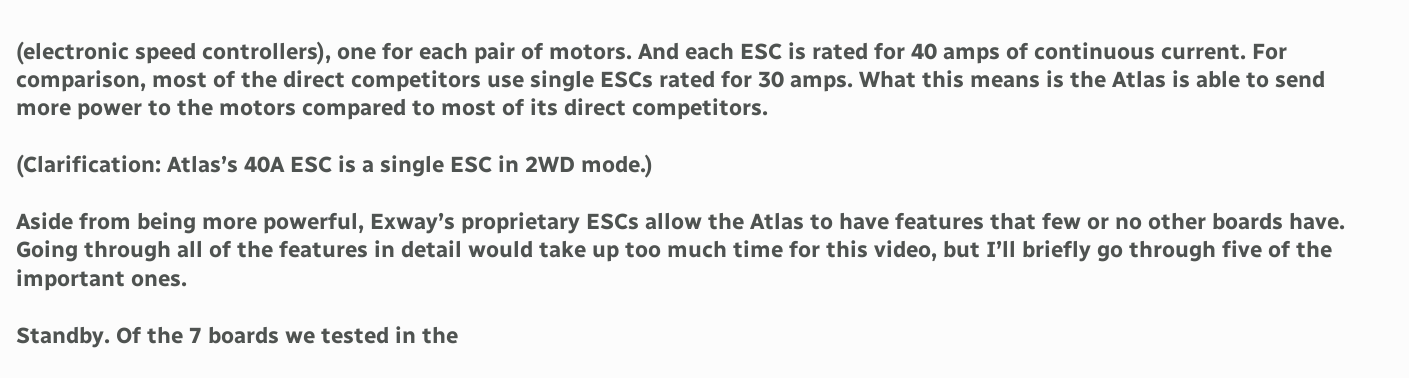(electronic speed controllers), one for each pair of motors. And each ESC is rated for 40 amps of continuous current. For comparison, most of the direct competitors use single ESCs rated for 30 amps. What this means is the Atlas is able to send more power to the motors compared to most of its direct competitors.

(Clarification: Atlas’s 40A ESC is a single ESC in 2WD mode.)

Aside from being more powerful, Exway’s proprietary ESCs allow the Atlas to have features that few or no other boards have. Going through all of the features in detail would take up too much time for this video, but I’ll briefly go through five of the important ones.

Standby. Of the 7 boards we tested in the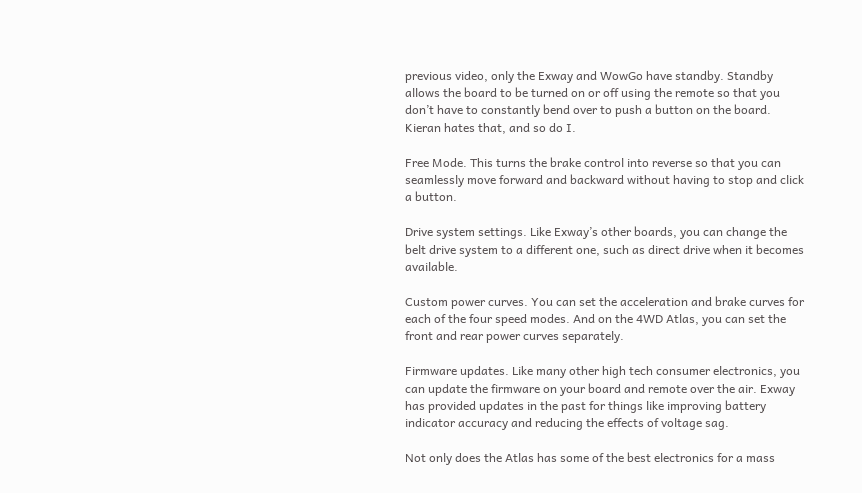previous video, only the Exway and WowGo have standby. Standby allows the board to be turned on or off using the remote so that you don’t have to constantly bend over to push a button on the board. Kieran hates that, and so do I.

Free Mode. This turns the brake control into reverse so that you can seamlessly move forward and backward without having to stop and click a button.

Drive system settings. Like Exway’s other boards, you can change the belt drive system to a different one, such as direct drive when it becomes available.

Custom power curves. You can set the acceleration and brake curves for each of the four speed modes. And on the 4WD Atlas, you can set the front and rear power curves separately.

Firmware updates. Like many other high tech consumer electronics, you can update the firmware on your board and remote over the air. Exway has provided updates in the past for things like improving battery indicator accuracy and reducing the effects of voltage sag.

Not only does the Atlas has some of the best electronics for a mass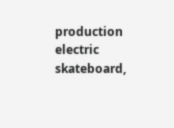production electric skateboard,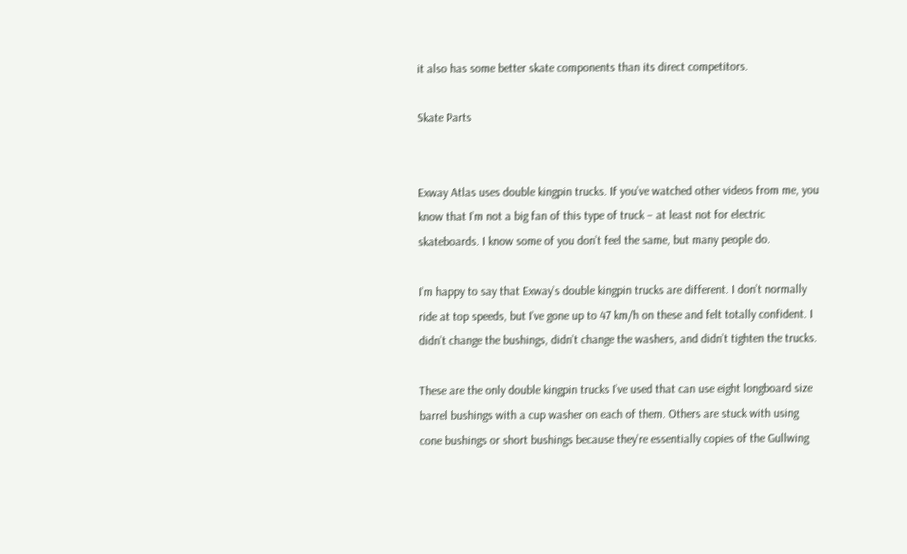it also has some better skate components than its direct competitors.

Skate Parts


Exway Atlas uses double kingpin trucks. If you’ve watched other videos from me, you know that I’m not a big fan of this type of truck – at least not for electric skateboards. I know some of you don’t feel the same, but many people do.

I’m happy to say that Exway’s double kingpin trucks are different. I don’t normally ride at top speeds, but I’ve gone up to 47 km/h on these and felt totally confident. I didn’t change the bushings, didn’t change the washers, and didn’t tighten the trucks.

These are the only double kingpin trucks I’ve used that can use eight longboard size barrel bushings with a cup washer on each of them. Others are stuck with using cone bushings or short bushings because they’re essentially copies of the Gullwing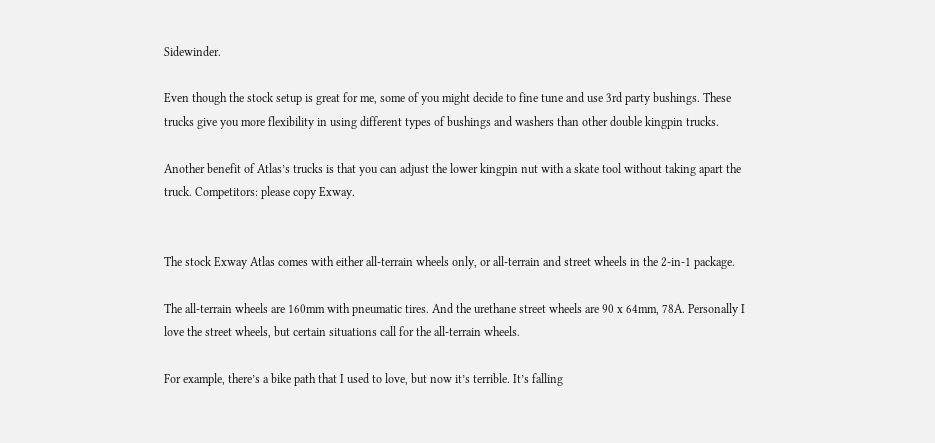Sidewinder.

Even though the stock setup is great for me, some of you might decide to fine tune and use 3rd party bushings. These trucks give you more flexibility in using different types of bushings and washers than other double kingpin trucks.

Another benefit of Atlas’s trucks is that you can adjust the lower kingpin nut with a skate tool without taking apart the truck. Competitors: please copy Exway.


The stock Exway Atlas comes with either all-terrain wheels only, or all-terrain and street wheels in the 2-in-1 package.

The all-terrain wheels are 160mm with pneumatic tires. And the urethane street wheels are 90 x 64mm, 78A. Personally I love the street wheels, but certain situations call for the all-terrain wheels.

For example, there’s a bike path that I used to love, but now it’s terrible. It’s falling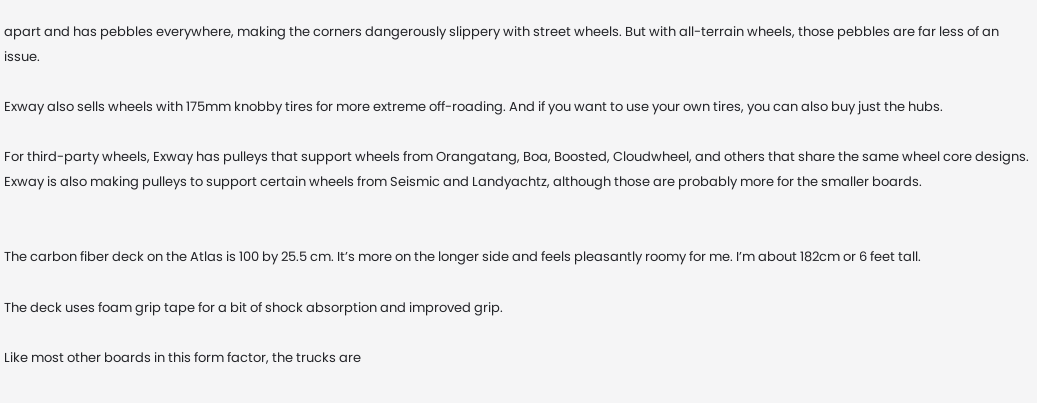apart and has pebbles everywhere, making the corners dangerously slippery with street wheels. But with all-terrain wheels, those pebbles are far less of an issue.

Exway also sells wheels with 175mm knobby tires for more extreme off-roading. And if you want to use your own tires, you can also buy just the hubs.

For third-party wheels, Exway has pulleys that support wheels from Orangatang, Boa, Boosted, Cloudwheel, and others that share the same wheel core designs. Exway is also making pulleys to support certain wheels from Seismic and Landyachtz, although those are probably more for the smaller boards.


The carbon fiber deck on the Atlas is 100 by 25.5 cm. It’s more on the longer side and feels pleasantly roomy for me. I’m about 182cm or 6 feet tall.

The deck uses foam grip tape for a bit of shock absorption and improved grip.

Like most other boards in this form factor, the trucks are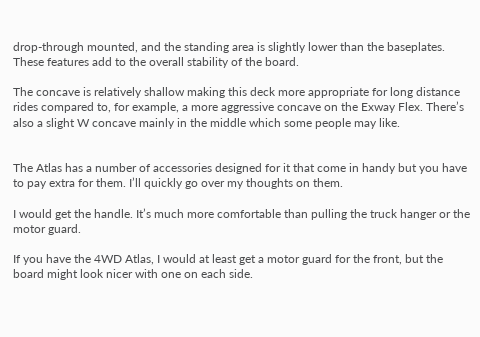drop-through mounted, and the standing area is slightly lower than the baseplates. These features add to the overall stability of the board.

The concave is relatively shallow making this deck more appropriate for long distance rides compared to, for example, a more aggressive concave on the Exway Flex. There’s also a slight W concave mainly in the middle which some people may like.


The Atlas has a number of accessories designed for it that come in handy but you have to pay extra for them. I’ll quickly go over my thoughts on them.

I would get the handle. It’s much more comfortable than pulling the truck hanger or the motor guard.

If you have the 4WD Atlas, I would at least get a motor guard for the front, but the board might look nicer with one on each side.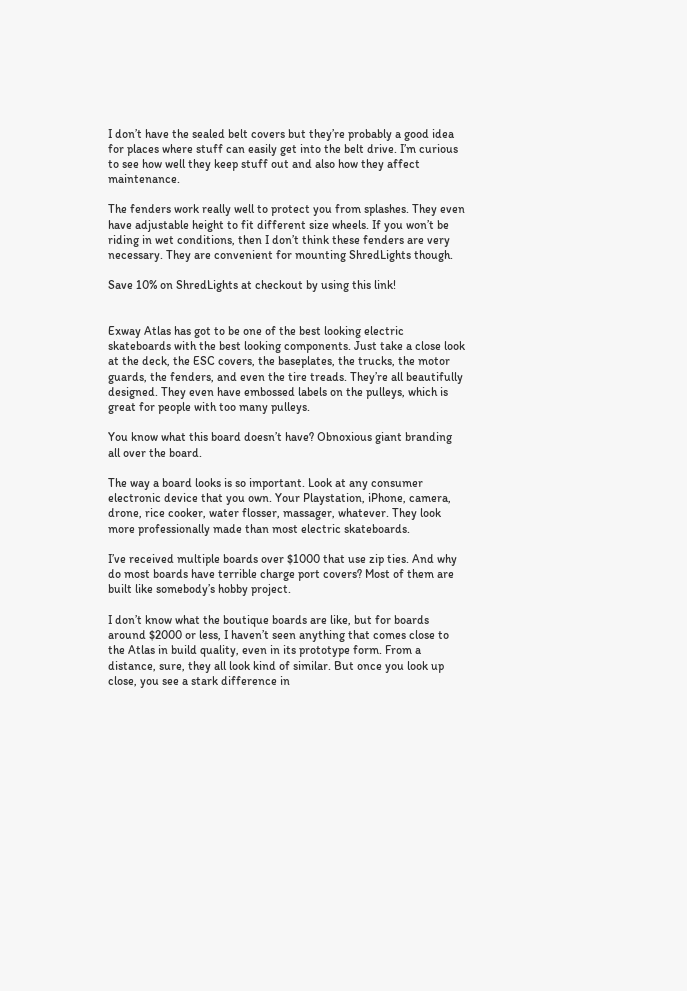I don’t have the sealed belt covers but they’re probably a good idea for places where stuff can easily get into the belt drive. I’m curious to see how well they keep stuff out and also how they affect maintenance.

The fenders work really well to protect you from splashes. They even have adjustable height to fit different size wheels. If you won’t be riding in wet conditions, then I don’t think these fenders are very necessary. They are convenient for mounting ShredLights though.

Save 10% on ShredLights at checkout by using this link!


Exway Atlas has got to be one of the best looking electric skateboards with the best looking components. Just take a close look at the deck, the ESC covers, the baseplates, the trucks, the motor guards, the fenders, and even the tire treads. They’re all beautifully designed. They even have embossed labels on the pulleys, which is great for people with too many pulleys.

You know what this board doesn’t have? Obnoxious giant branding all over the board.

The way a board looks is so important. Look at any consumer electronic device that you own. Your Playstation, iPhone, camera, drone, rice cooker, water flosser, massager, whatever. They look more professionally made than most electric skateboards.

I’ve received multiple boards over $1000 that use zip ties. And why do most boards have terrible charge port covers? Most of them are built like somebody’s hobby project.

I don’t know what the boutique boards are like, but for boards around $2000 or less, I haven’t seen anything that comes close to the Atlas in build quality, even in its prototype form. From a distance, sure, they all look kind of similar. But once you look up close, you see a stark difference in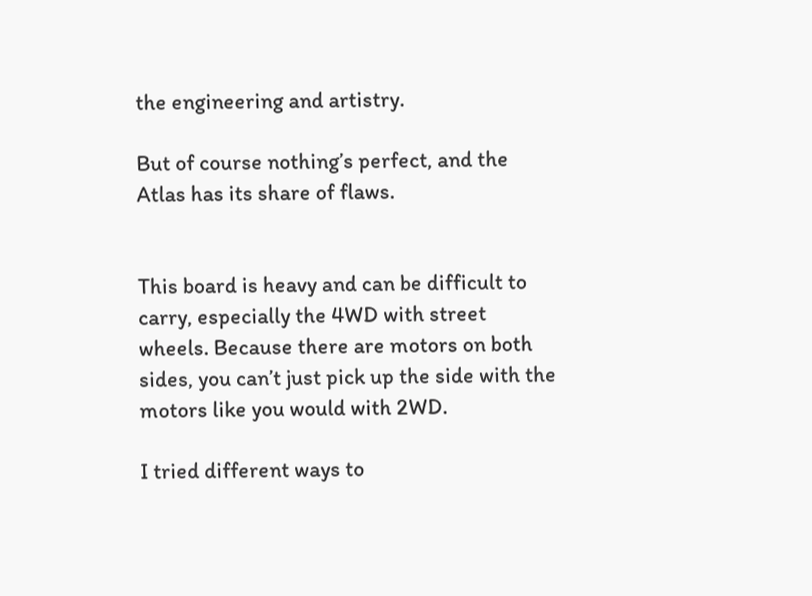the engineering and artistry.

But of course nothing’s perfect, and the Atlas has its share of flaws.


This board is heavy and can be difficult to carry, especially the 4WD with street wheels. Because there are motors on both sides, you can’t just pick up the side with the motors like you would with 2WD.

I tried different ways to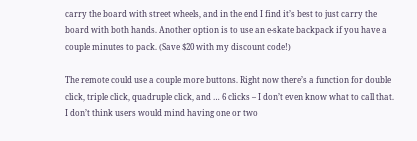carry the board with street wheels, and in the end I find it’s best to just carry the board with both hands. Another option is to use an e-skate backpack if you have a couple minutes to pack. (Save $20 with my discount code!)

The remote could use a couple more buttons. Right now there’s a function for double click, triple click, quadruple click, and … 6 clicks – I don’t even know what to call that. I don’t think users would mind having one or two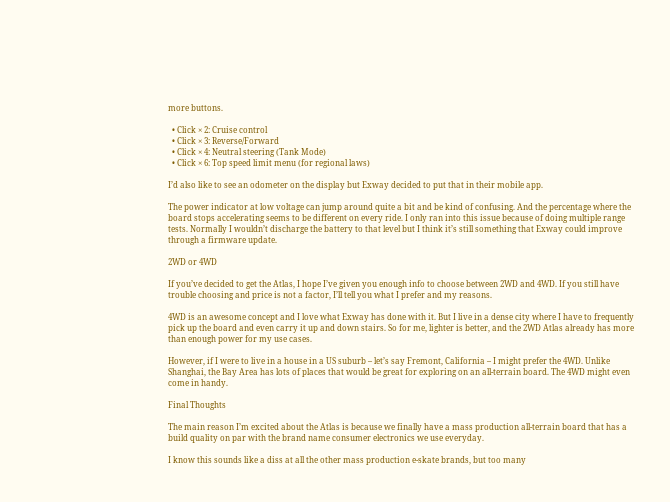more buttons.

  • Click × 2: Cruise control
  • Click × 3: Reverse/Forward
  • Click × 4: Neutral steering (Tank Mode)
  • Click × 6: Top speed limit menu (for regional laws)

I’d also like to see an odometer on the display but Exway decided to put that in their mobile app.

The power indicator at low voltage can jump around quite a bit and be kind of confusing. And the percentage where the board stops accelerating seems to be different on every ride. I only ran into this issue because of doing multiple range tests. Normally I wouldn’t discharge the battery to that level but I think it’s still something that Exway could improve through a firmware update.

2WD or 4WD

If you’ve decided to get the Atlas, I hope I’ve given you enough info to choose between 2WD and 4WD. If you still have trouble choosing and price is not a factor, I’ll tell you what I prefer and my reasons.

4WD is an awesome concept and I love what Exway has done with it. But I live in a dense city where I have to frequently pick up the board and even carry it up and down stairs. So for me, lighter is better, and the 2WD Atlas already has more than enough power for my use cases.

However, if I were to live in a house in a US suburb – let’s say Fremont, California – I might prefer the 4WD. Unlike Shanghai, the Bay Area has lots of places that would be great for exploring on an all-terrain board. The 4WD might even come in handy.

Final Thoughts

The main reason I’m excited about the Atlas is because we finally have a mass production all-terrain board that has a build quality on par with the brand name consumer electronics we use everyday.

I know this sounds like a diss at all the other mass production e-skate brands, but too many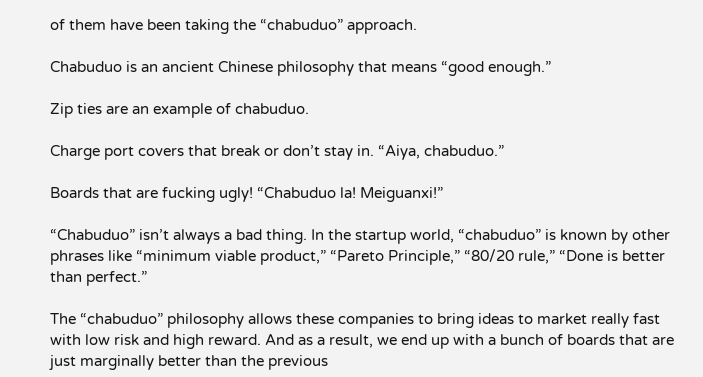of them have been taking the “chabuduo” approach.

Chabuduo is an ancient Chinese philosophy that means “good enough.”

Zip ties are an example of chabuduo.

Charge port covers that break or don’t stay in. “Aiya, chabuduo.”

Boards that are fucking ugly! “Chabuduo la! Meiguanxi!”

“Chabuduo” isn’t always a bad thing. In the startup world, “chabuduo” is known by other phrases like “minimum viable product,” “Pareto Principle,” “80/20 rule,” “Done is better than perfect.”

The “chabuduo” philosophy allows these companies to bring ideas to market really fast with low risk and high reward. And as a result, we end up with a bunch of boards that are just marginally better than the previous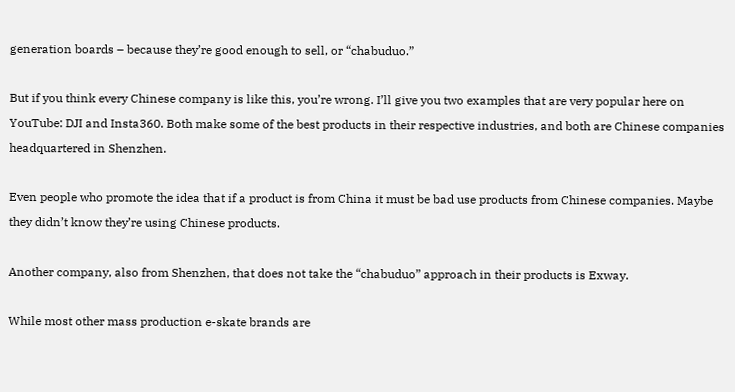generation boards – because they’re good enough to sell, or “chabuduo.”

But if you think every Chinese company is like this, you’re wrong. I’ll give you two examples that are very popular here on YouTube: DJI and Insta360. Both make some of the best products in their respective industries, and both are Chinese companies headquartered in Shenzhen.

Even people who promote the idea that if a product is from China it must be bad use products from Chinese companies. Maybe they didn’t know they’re using Chinese products.

Another company, also from Shenzhen, that does not take the “chabuduo” approach in their products is Exway.

While most other mass production e-skate brands are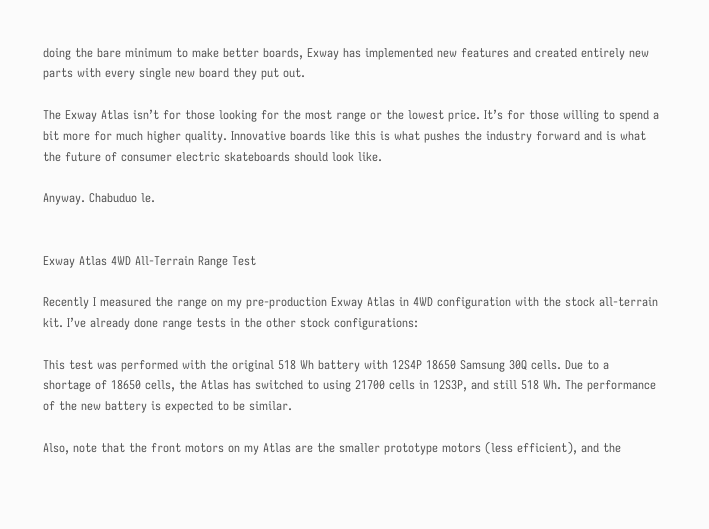doing the bare minimum to make better boards, Exway has implemented new features and created entirely new parts with every single new board they put out.

The Exway Atlas isn’t for those looking for the most range or the lowest price. It’s for those willing to spend a bit more for much higher quality. Innovative boards like this is what pushes the industry forward and is what the future of consumer electric skateboards should look like.

Anyway. Chabuduo le.


Exway Atlas 4WD All‑Terrain Range Test

Recently I measured the range on my pre-production Exway Atlas in 4WD configuration with the stock all-terrain kit. I’ve already done range tests in the other stock configurations:

This test was performed with the original 518 Wh battery with 12S4P 18650 Samsung 30Q cells. Due to a shortage of 18650 cells, the Atlas has switched to using 21700 cells in 12S3P, and still 518 Wh. The performance of the new battery is expected to be similar.

Also, note that the front motors on my Atlas are the smaller prototype motors (less efficient), and the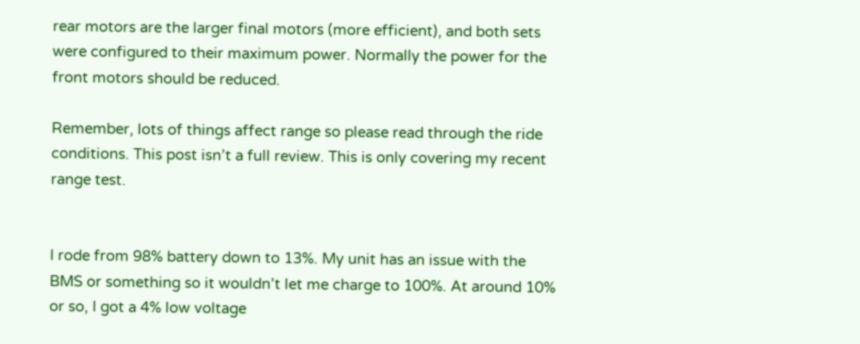rear motors are the larger final motors (more efficient), and both sets were configured to their maximum power. Normally the power for the front motors should be reduced.

Remember, lots of things affect range so please read through the ride conditions. This post isn’t a full review. This is only covering my recent range test.


I rode from 98% battery down to 13%. My unit has an issue with the BMS or something so it wouldn’t let me charge to 100%. At around 10% or so, I got a 4% low voltage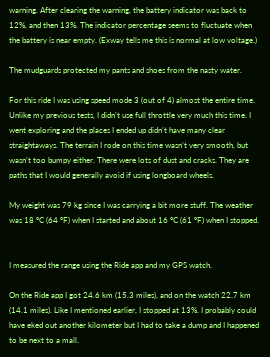warning. After clearing the warning, the battery indicator was back to 12%, and then 13%. The indicator percentage seems to fluctuate when the battery is near empty. (Exway tells me this is normal at low voltage.)

The mudguards protected my pants and shoes from the nasty water.

For this ride I was using speed mode 3 (out of 4) almost the entire time. Unlike my previous tests, I didn’t use full throttle very much this time. I went exploring and the places I ended up didn’t have many clear straightaways. The terrain I rode on this time wasn’t very smooth, but wasn’t too bumpy either. There were lots of dust and cracks. They are paths that I would generally avoid if using longboard wheels.

My weight was 79 kg since I was carrying a bit more stuff. The weather was 18 ºC (64 ºF) when I started and about 16 ºC (61 ºF) when I stopped.


I measured the range using the Ride app and my GPS watch.

On the Ride app I got 24.6 km (15.3 miles), and on the watch 22.7 km (14.1 miles). Like I mentioned earlier, I stopped at 13%. I probably could have eked out another kilometer but I had to take a dump and I happened to be next to a mall.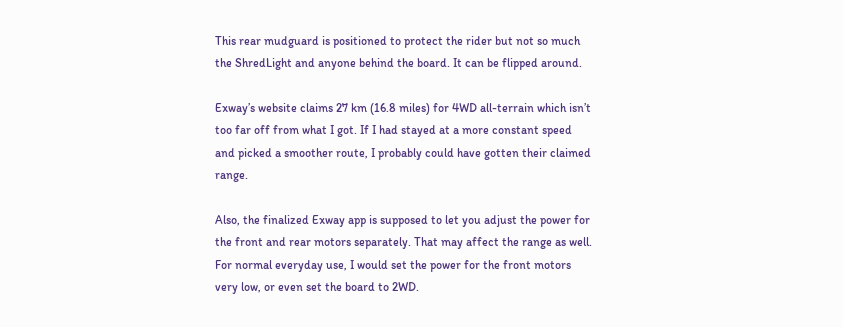This rear mudguard is positioned to protect the rider but not so much the ShredLight and anyone behind the board. It can be flipped around.

Exway’s website claims 27 km (16.8 miles) for 4WD all-terrain which isn’t too far off from what I got. If I had stayed at a more constant speed and picked a smoother route, I probably could have gotten their claimed range.

Also, the finalized Exway app is supposed to let you adjust the power for the front and rear motors separately. That may affect the range as well. For normal everyday use, I would set the power for the front motors very low, or even set the board to 2WD.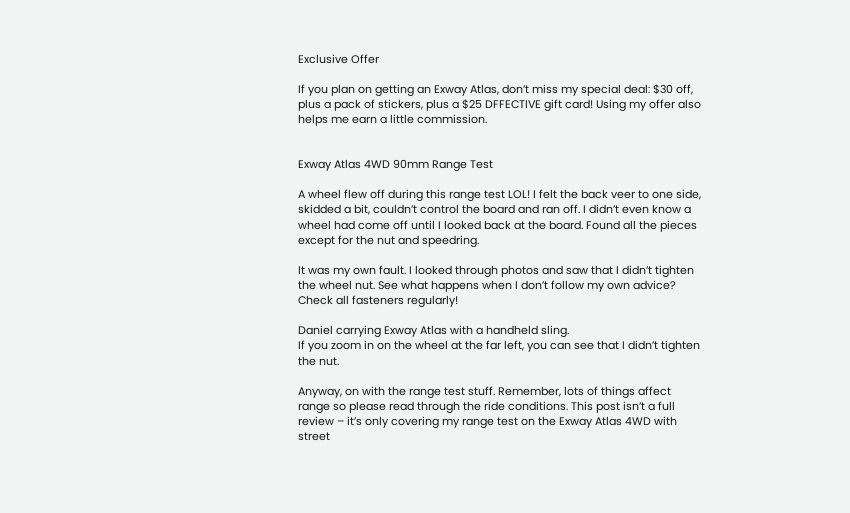Exclusive Offer

If you plan on getting an Exway Atlas, don’t miss my special deal: $30 off, plus a pack of stickers, plus a $25 DFFECTIVE gift card! Using my offer also helps me earn a little commission.


Exway Atlas 4WD 90mm Range Test

A wheel flew off during this range test LOL! I felt the back veer to one side, skidded a bit, couldn’t control the board and ran off. I didn’t even know a wheel had come off until I looked back at the board. Found all the pieces except for the nut and speedring.

It was my own fault. I looked through photos and saw that I didn’t tighten the wheel nut. See what happens when I don’t follow my own advice? Check all fasteners regularly!

Daniel carrying Exway Atlas with a handheld sling.
If you zoom in on the wheel at the far left, you can see that I didn’t tighten the nut.

Anyway, on with the range test stuff. Remember, lots of things affect range so please read through the ride conditions. This post isn’t a full review – it’s only covering my range test on the Exway Atlas 4WD with street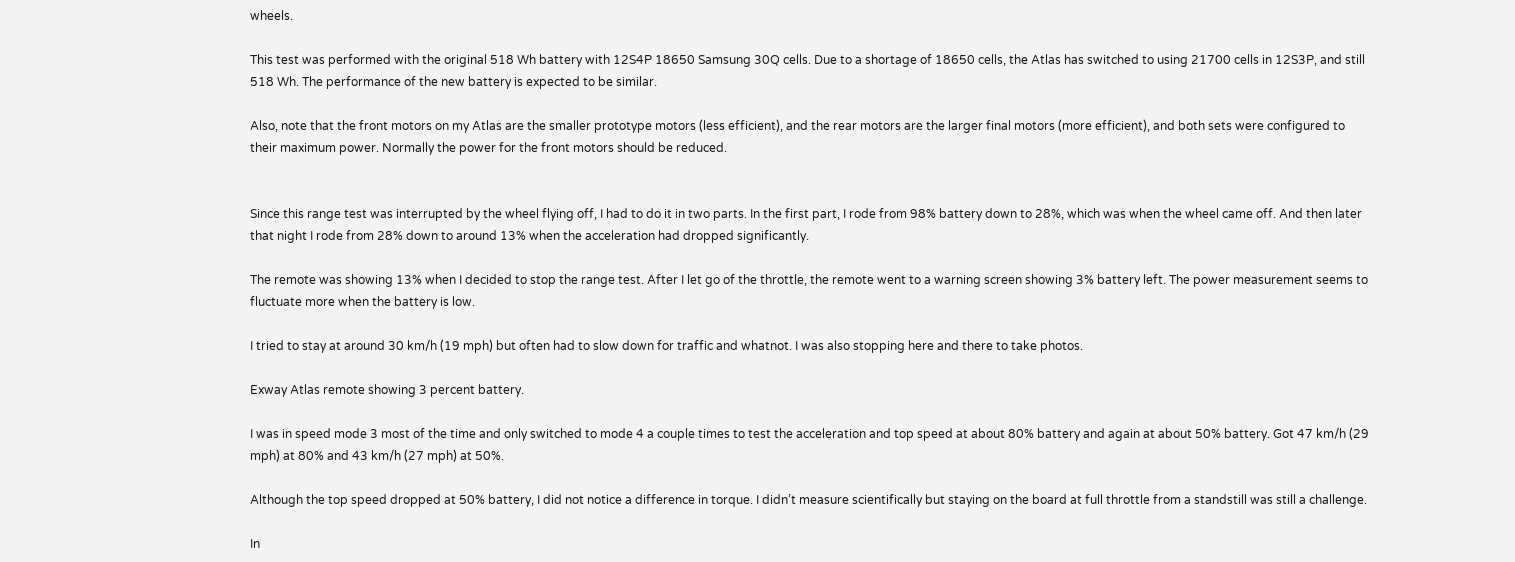wheels.

This test was performed with the original 518 Wh battery with 12S4P 18650 Samsung 30Q cells. Due to a shortage of 18650 cells, the Atlas has switched to using 21700 cells in 12S3P, and still 518 Wh. The performance of the new battery is expected to be similar.

Also, note that the front motors on my Atlas are the smaller prototype motors (less efficient), and the rear motors are the larger final motors (more efficient), and both sets were configured to their maximum power. Normally the power for the front motors should be reduced.


Since this range test was interrupted by the wheel flying off, I had to do it in two parts. In the first part, I rode from 98% battery down to 28%, which was when the wheel came off. And then later that night I rode from 28% down to around 13% when the acceleration had dropped significantly.

The remote was showing 13% when I decided to stop the range test. After I let go of the throttle, the remote went to a warning screen showing 3% battery left. The power measurement seems to fluctuate more when the battery is low.

I tried to stay at around 30 km/h (19 mph) but often had to slow down for traffic and whatnot. I was also stopping here and there to take photos.

Exway Atlas remote showing 3 percent battery.

I was in speed mode 3 most of the time and only switched to mode 4 a couple times to test the acceleration and top speed at about 80% battery and again at about 50% battery. Got 47 km/h (29 mph) at 80% and 43 km/h (27 mph) at 50%.

Although the top speed dropped at 50% battery, I did not notice a difference in torque. I didn’t measure scientifically but staying on the board at full throttle from a standstill was still a challenge.

In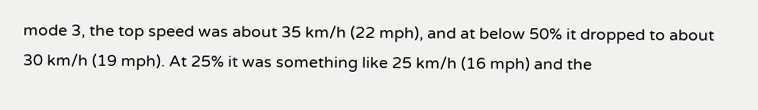mode 3, the top speed was about 35 km/h (22 mph), and at below 50% it dropped to about 30 km/h (19 mph). At 25% it was something like 25 km/h (16 mph) and the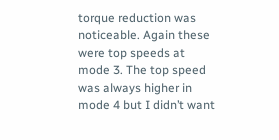torque reduction was noticeable. Again these were top speeds at mode 3. The top speed was always higher in mode 4 but I didn’t want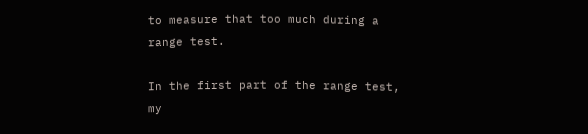to measure that too much during a range test.

In the first part of the range test, my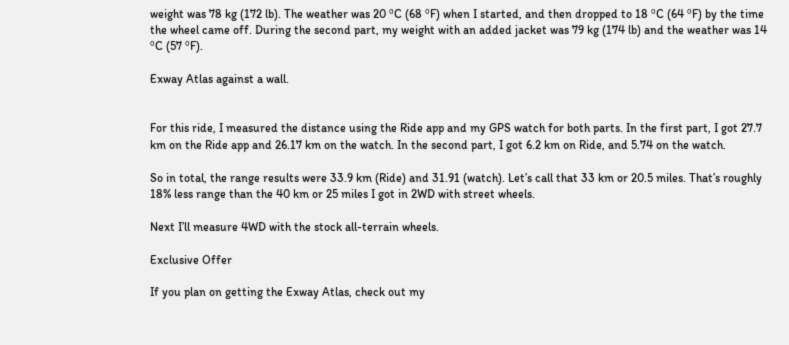weight was 78 kg (172 lb). The weather was 20 ºC (68 ºF) when I started, and then dropped to 18 ºC (64 ºF) by the time the wheel came off. During the second part, my weight with an added jacket was 79 kg (174 lb) and the weather was 14 ºC (57 ºF).

Exway Atlas against a wall.


For this ride, I measured the distance using the Ride app and my GPS watch for both parts. In the first part, I got 27.7 km on the Ride app and 26.17 km on the watch. In the second part, I got 6.2 km on Ride, and 5.74 on the watch.

So in total, the range results were 33.9 km (Ride) and 31.91 (watch). Let’s call that 33 km or 20.5 miles. That’s roughly 18% less range than the 40 km or 25 miles I got in 2WD with street wheels.

Next I’ll measure 4WD with the stock all-terrain wheels.

Exclusive Offer

If you plan on getting the Exway Atlas, check out my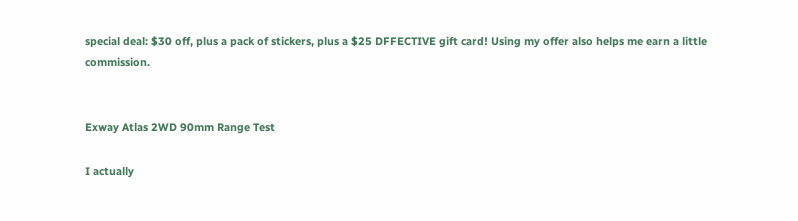special deal: $30 off, plus a pack of stickers, plus a $25 DFFECTIVE gift card! Using my offer also helps me earn a little commission.


Exway Atlas 2WD 90mm Range Test

I actually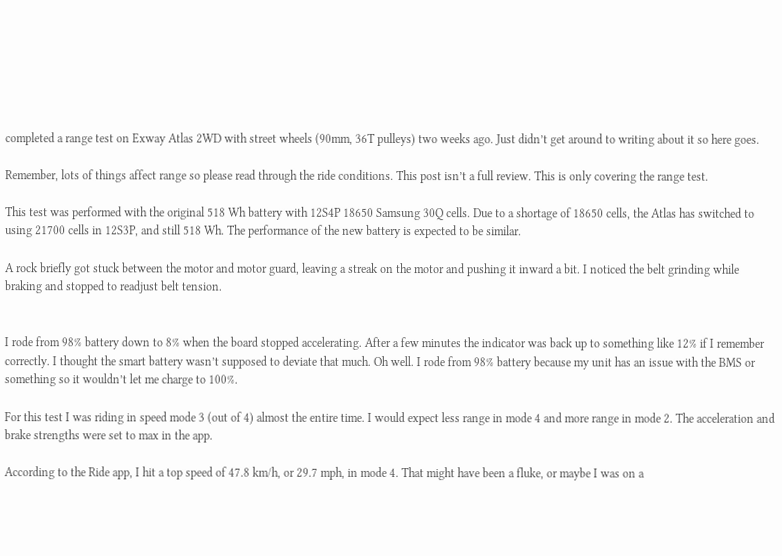completed a range test on Exway Atlas 2WD with street wheels (90mm, 36T pulleys) two weeks ago. Just didn’t get around to writing about it so here goes.

Remember, lots of things affect range so please read through the ride conditions. This post isn’t a full review. This is only covering the range test.

This test was performed with the original 518 Wh battery with 12S4P 18650 Samsung 30Q cells. Due to a shortage of 18650 cells, the Atlas has switched to using 21700 cells in 12S3P, and still 518 Wh. The performance of the new battery is expected to be similar.

A rock briefly got stuck between the motor and motor guard, leaving a streak on the motor and pushing it inward a bit. I noticed the belt grinding while braking and stopped to readjust belt tension.


I rode from 98% battery down to 8% when the board stopped accelerating. After a few minutes the indicator was back up to something like 12% if I remember correctly. I thought the smart battery wasn’t supposed to deviate that much. Oh well. I rode from 98% battery because my unit has an issue with the BMS or something so it wouldn’t let me charge to 100%.

For this test I was riding in speed mode 3 (out of 4) almost the entire time. I would expect less range in mode 4 and more range in mode 2. The acceleration and brake strengths were set to max in the app.

According to the Ride app, I hit a top speed of 47.8 km/h, or 29.7 mph, in mode 4. That might have been a fluke, or maybe I was on a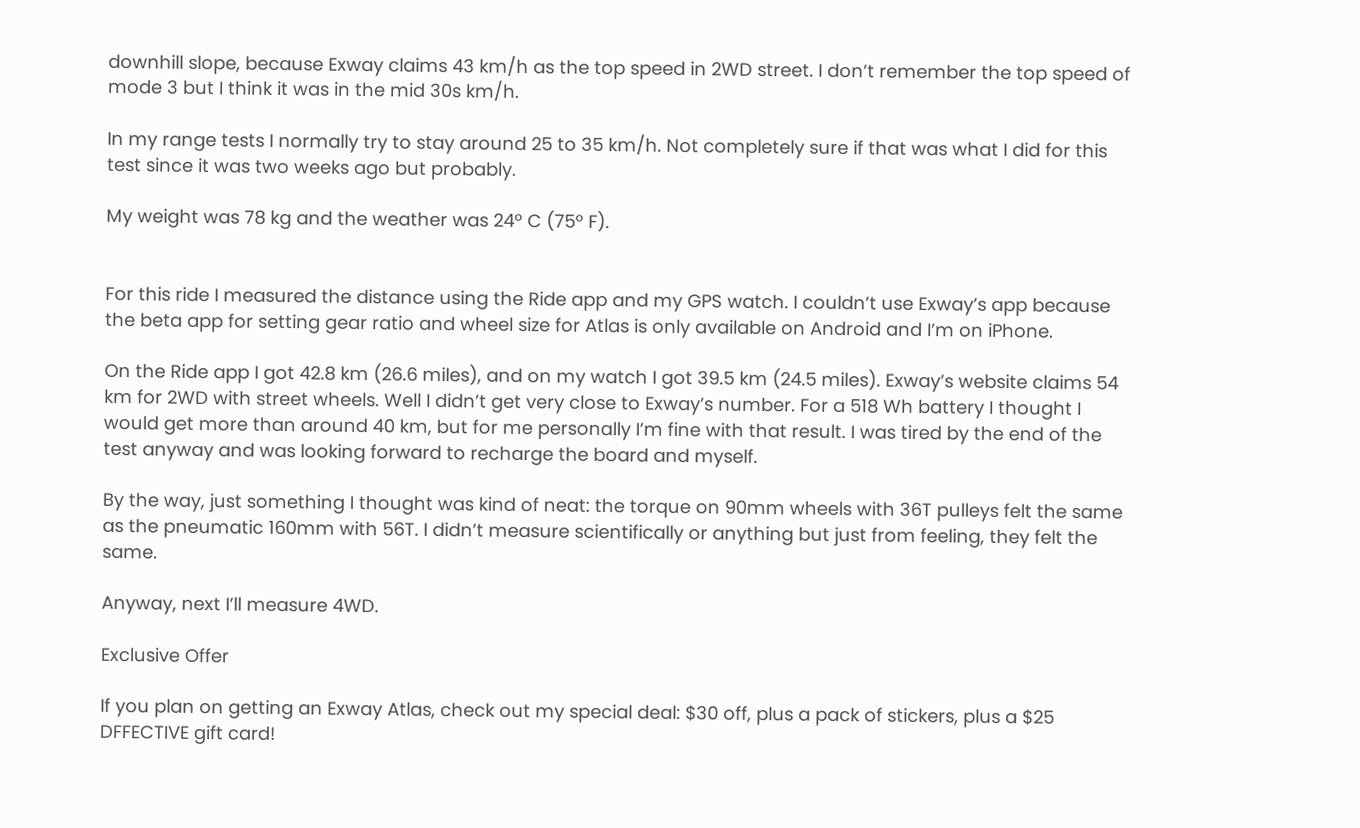downhill slope, because Exway claims 43 km/h as the top speed in 2WD street. I don’t remember the top speed of mode 3 but I think it was in the mid 30s km/h.

In my range tests I normally try to stay around 25 to 35 km/h. Not completely sure if that was what I did for this test since it was two weeks ago but probably.

My weight was 78 kg and the weather was 24º C (75º F).


For this ride I measured the distance using the Ride app and my GPS watch. I couldn’t use Exway’s app because the beta app for setting gear ratio and wheel size for Atlas is only available on Android and I’m on iPhone.

On the Ride app I got 42.8 km (26.6 miles), and on my watch I got 39.5 km (24.5 miles). Exway’s website claims 54 km for 2WD with street wheels. Well I didn’t get very close to Exway’s number. For a 518 Wh battery I thought I would get more than around 40 km, but for me personally I’m fine with that result. I was tired by the end of the test anyway and was looking forward to recharge the board and myself.

By the way, just something I thought was kind of neat: the torque on 90mm wheels with 36T pulleys felt the same as the pneumatic 160mm with 56T. I didn’t measure scientifically or anything but just from feeling, they felt the same.

Anyway, next I’ll measure 4WD.

Exclusive Offer

If you plan on getting an Exway Atlas, check out my special deal: $30 off, plus a pack of stickers, plus a $25 DFFECTIVE gift card!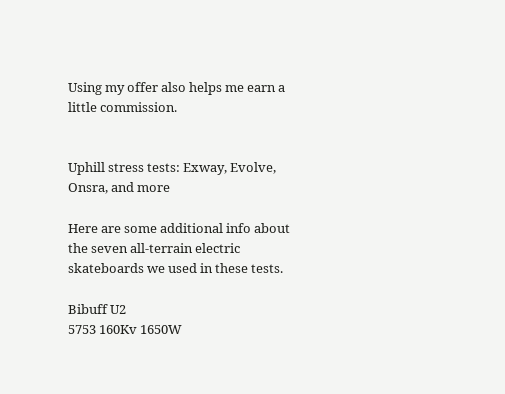Using my offer also helps me earn a little commission.


Uphill stress tests: Exway, Evolve, Onsra, and more

Here are some additional info about the seven all-terrain electric skateboards we used in these tests.

Bibuff U2
5753 160Kv 1650W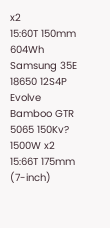x2
15:60T 150mm
604Wh Samsung 35E 18650 12S4P
Evolve Bamboo GTR
5065 150Kv? 1500W x2
15:66T 175mm (7-inch)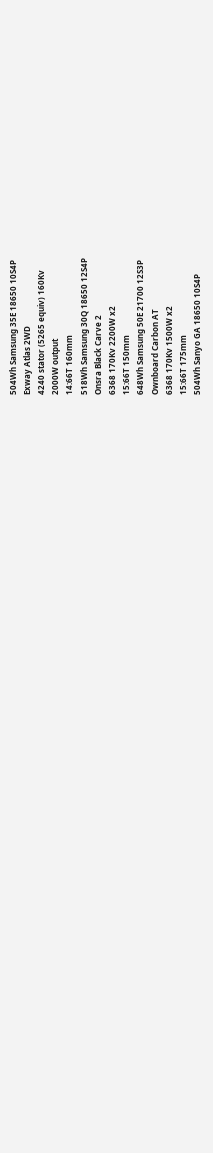504Wh Samsung 35E 18650 10S4P
Exway Atlas 2WD
4240 stator (5265 equiv) 160Kv
2000W output
14:66T 160mm
518Wh Samsung 30Q 18650 12S4P
Onsra Black Carve 2
6368 170Kv 2200W x2
15:66T 150mm
648Wh Samsung 50E 21700 12S3P
Ownboard Carbon AT
6368 170Kv 1500W x2
15:66T 175mm
504Wh Sanyo GA 18650 10S4P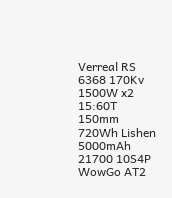Verreal RS
6368 170Kv 1500W x2
15:60T 150mm
720Wh Lishen 5000mAh 21700 10S4P
WowGo AT2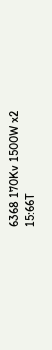6368 170Kv 1500W x2
15:66T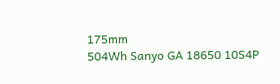175mm
504Wh Sanyo GA 18650 10S4P